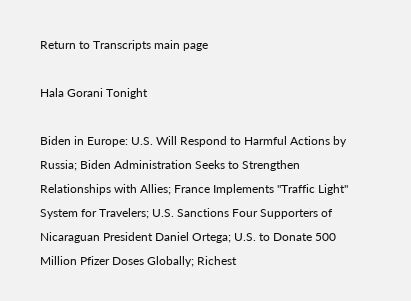Return to Transcripts main page

Hala Gorani Tonight

Biden in Europe: U.S. Will Respond to Harmful Actions by Russia; Biden Administration Seeks to Strengthen Relationships with Allies; France Implements "Traffic Light" System for Travelers; U.S. Sanctions Four Supporters of Nicaraguan President Daniel Ortega; U.S. to Donate 500 Million Pfizer Doses Globally; Richest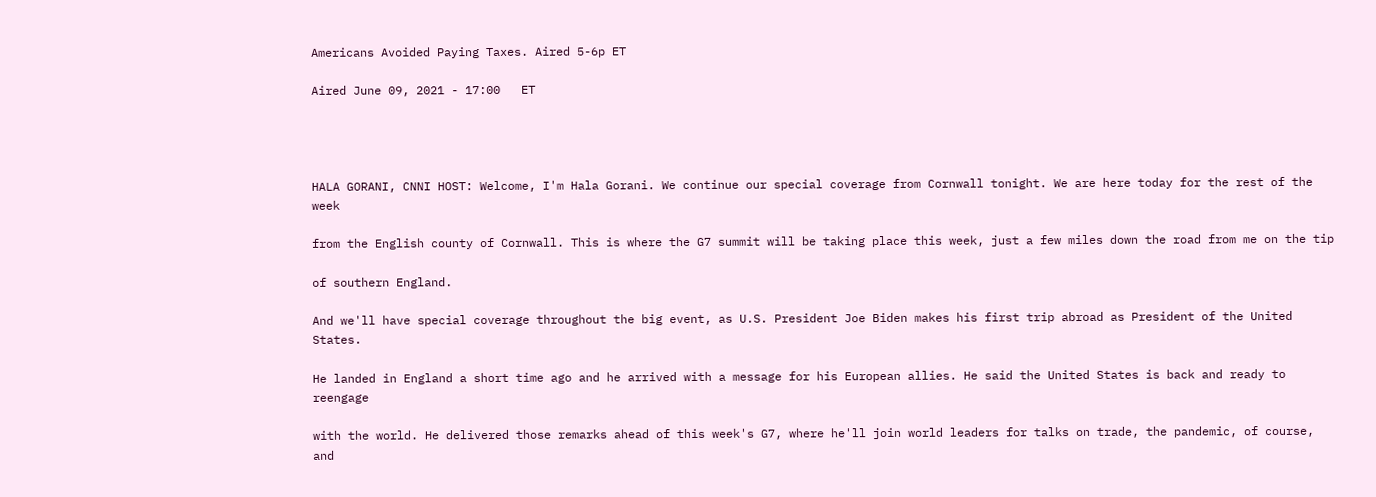Americans Avoided Paying Taxes. Aired 5-6p ET

Aired June 09, 2021 - 17:00   ET




HALA GORANI, CNNI HOST: Welcome, I'm Hala Gorani. We continue our special coverage from Cornwall tonight. We are here today for the rest of the week

from the English county of Cornwall. This is where the G7 summit will be taking place this week, just a few miles down the road from me on the tip

of southern England.

And we'll have special coverage throughout the big event, as U.S. President Joe Biden makes his first trip abroad as President of the United States.

He landed in England a short time ago and he arrived with a message for his European allies. He said the United States is back and ready to reengage

with the world. He delivered those remarks ahead of this week's G7, where he'll join world leaders for talks on trade, the pandemic, of course, and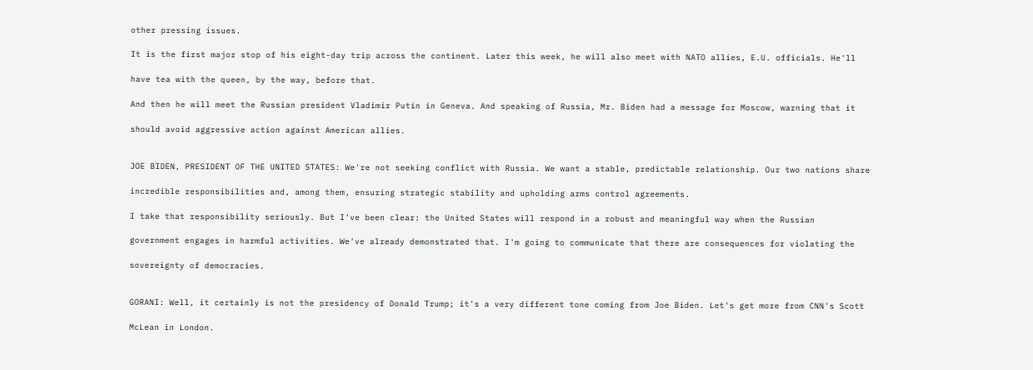other pressing issues.

It is the first major stop of his eight-day trip across the continent. Later this week, he will also meet with NATO allies, E.U. officials. He'll

have tea with the queen, by the way, before that.

And then he will meet the Russian president Vladimir Putin in Geneva. And speaking of Russia, Mr. Biden had a message for Moscow, warning that it

should avoid aggressive action against American allies.


JOE BIDEN, PRESIDENT OF THE UNITED STATES: We're not seeking conflict with Russia. We want a stable, predictable relationship. Our two nations share

incredible responsibilities and, among them, ensuring strategic stability and upholding arms control agreements.

I take that responsibility seriously. But I've been clear: the United States will respond in a robust and meaningful way when the Russian

government engages in harmful activities. We've already demonstrated that. I'm going to communicate that there are consequences for violating the

sovereignty of democracies.


GORANI: Well, it certainly is not the presidency of Donald Trump; it's a very different tone coming from Joe Biden. Let's get more from CNN's Scott

McLean in London.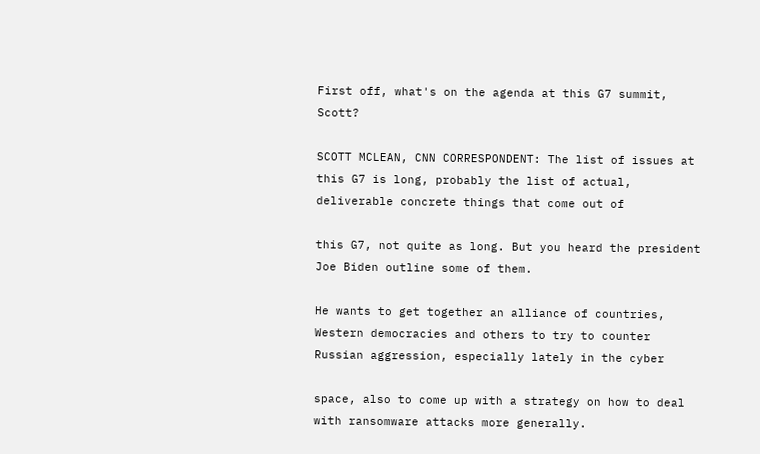First off, what's on the agenda at this G7 summit, Scott?

SCOTT MCLEAN, CNN CORRESPONDENT: The list of issues at this G7 is long, probably the list of actual, deliverable concrete things that come out of

this G7, not quite as long. But you heard the president Joe Biden outline some of them.

He wants to get together an alliance of countries, Western democracies and others to try to counter Russian aggression, especially lately in the cyber

space, also to come up with a strategy on how to deal with ransomware attacks more generally.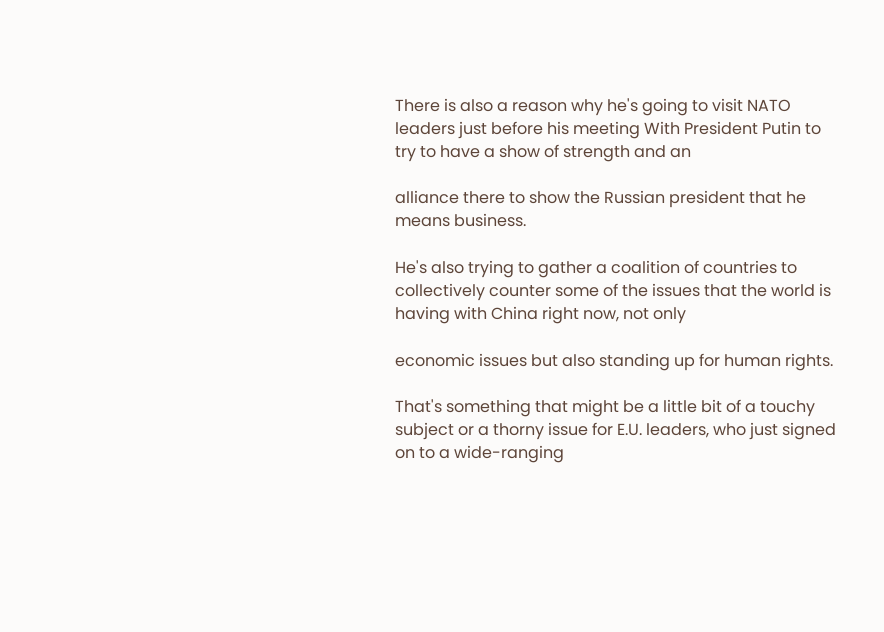There is also a reason why he's going to visit NATO leaders just before his meeting With President Putin to try to have a show of strength and an

alliance there to show the Russian president that he means business.

He's also trying to gather a coalition of countries to collectively counter some of the issues that the world is having with China right now, not only

economic issues but also standing up for human rights.

That's something that might be a little bit of a touchy subject or a thorny issue for E.U. leaders, who just signed on to a wide-ranging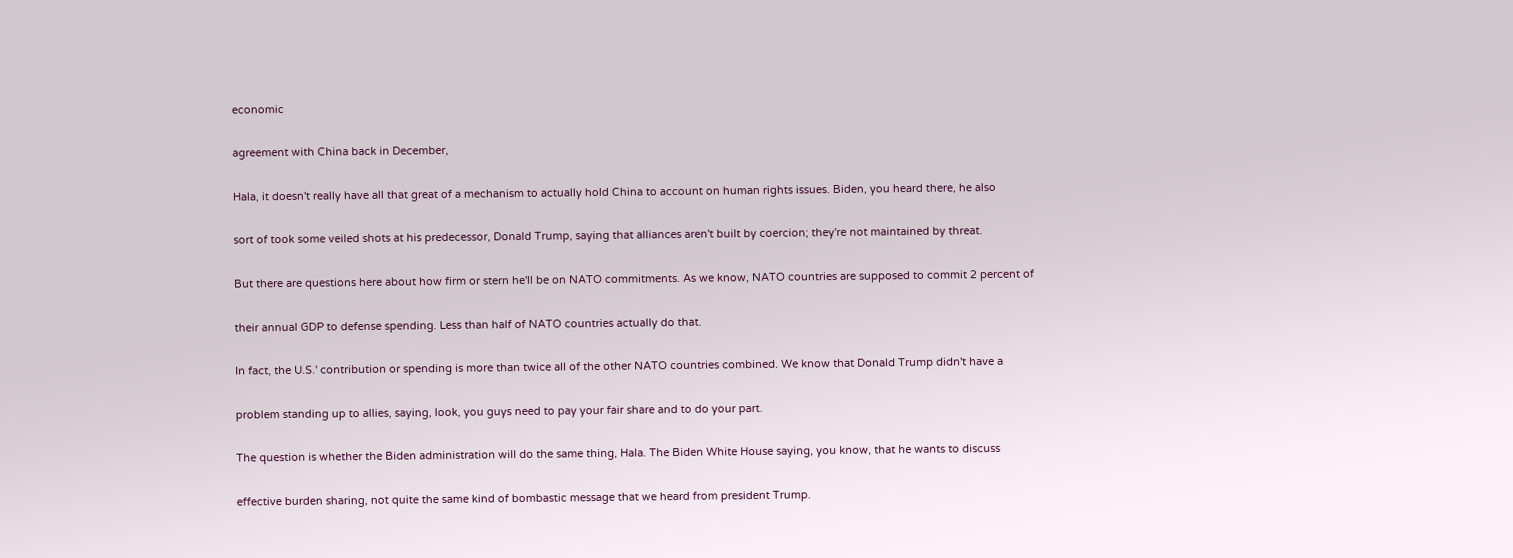economic

agreement with China back in December,

Hala, it doesn't really have all that great of a mechanism to actually hold China to account on human rights issues. Biden, you heard there, he also

sort of took some veiled shots at his predecessor, Donald Trump, saying that alliances aren't built by coercion; they're not maintained by threat.

But there are questions here about how firm or stern he'll be on NATO commitments. As we know, NATO countries are supposed to commit 2 percent of

their annual GDP to defense spending. Less than half of NATO countries actually do that.

In fact, the U.S.' contribution or spending is more than twice all of the other NATO countries combined. We know that Donald Trump didn't have a

problem standing up to allies, saying, look, you guys need to pay your fair share and to do your part.

The question is whether the Biden administration will do the same thing, Hala. The Biden White House saying, you know, that he wants to discuss

effective burden sharing, not quite the same kind of bombastic message that we heard from president Trump.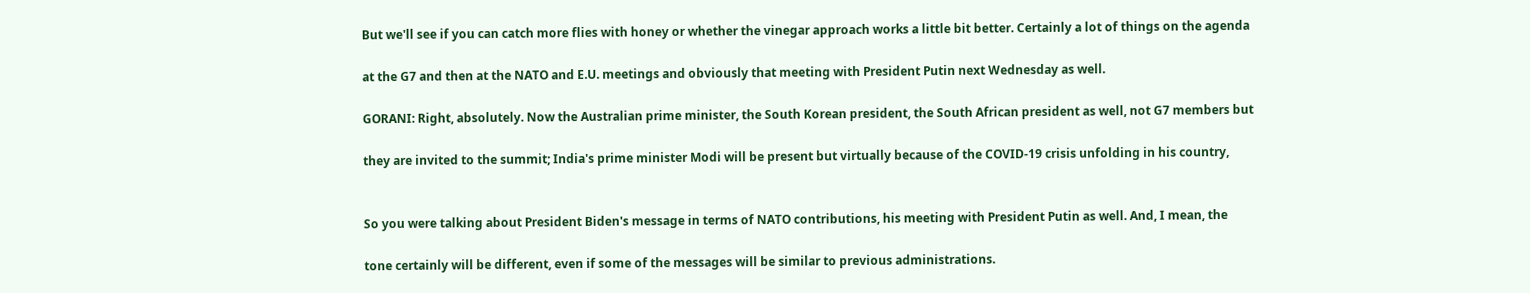But we'll see if you can catch more flies with honey or whether the vinegar approach works a little bit better. Certainly a lot of things on the agenda

at the G7 and then at the NATO and E.U. meetings and obviously that meeting with President Putin next Wednesday as well.

GORANI: Right, absolutely. Now the Australian prime minister, the South Korean president, the South African president as well, not G7 members but

they are invited to the summit; India's prime minister Modi will be present but virtually because of the COVID-19 crisis unfolding in his country,


So you were talking about President Biden's message in terms of NATO contributions, his meeting with President Putin as well. And, I mean, the

tone certainly will be different, even if some of the messages will be similar to previous administrations.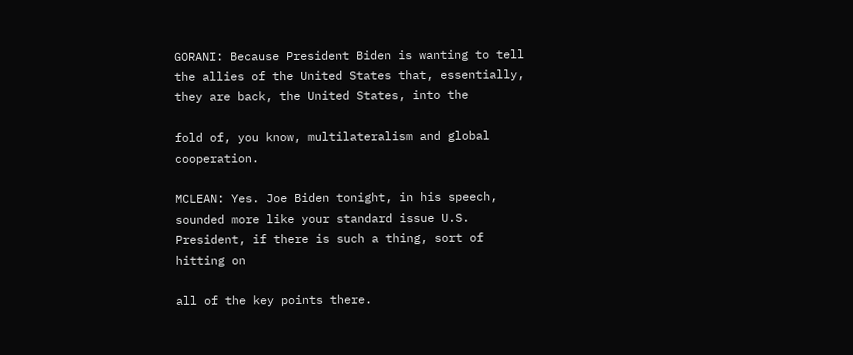GORANI: Because President Biden is wanting to tell the allies of the United States that, essentially, they are back, the United States, into the

fold of, you know, multilateralism and global cooperation.

MCLEAN: Yes. Joe Biden tonight, in his speech, sounded more like your standard issue U.S. President, if there is such a thing, sort of hitting on

all of the key points there.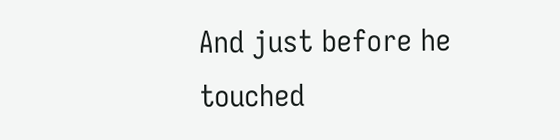And just before he touched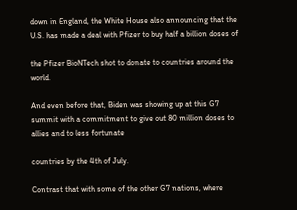down in England, the White House also announcing that the U.S. has made a deal with Pfizer to buy half a billion doses of

the Pfizer BioNTech shot to donate to countries around the world.

And even before that, Biden was showing up at this G7 summit with a commitment to give out 80 million doses to allies and to less fortunate

countries by the 4th of July.

Contrast that with some of the other G7 nations, where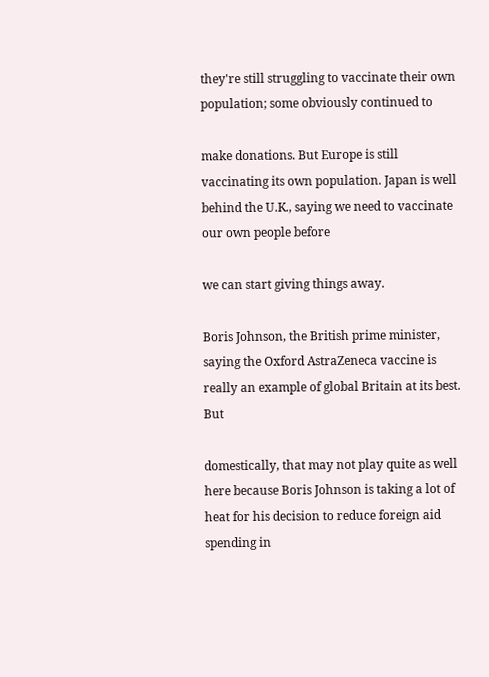they're still struggling to vaccinate their own population; some obviously continued to

make donations. But Europe is still vaccinating its own population. Japan is well behind the U.K., saying we need to vaccinate our own people before

we can start giving things away.

Boris Johnson, the British prime minister, saying the Oxford AstraZeneca vaccine is really an example of global Britain at its best. But

domestically, that may not play quite as well here because Boris Johnson is taking a lot of heat for his decision to reduce foreign aid spending in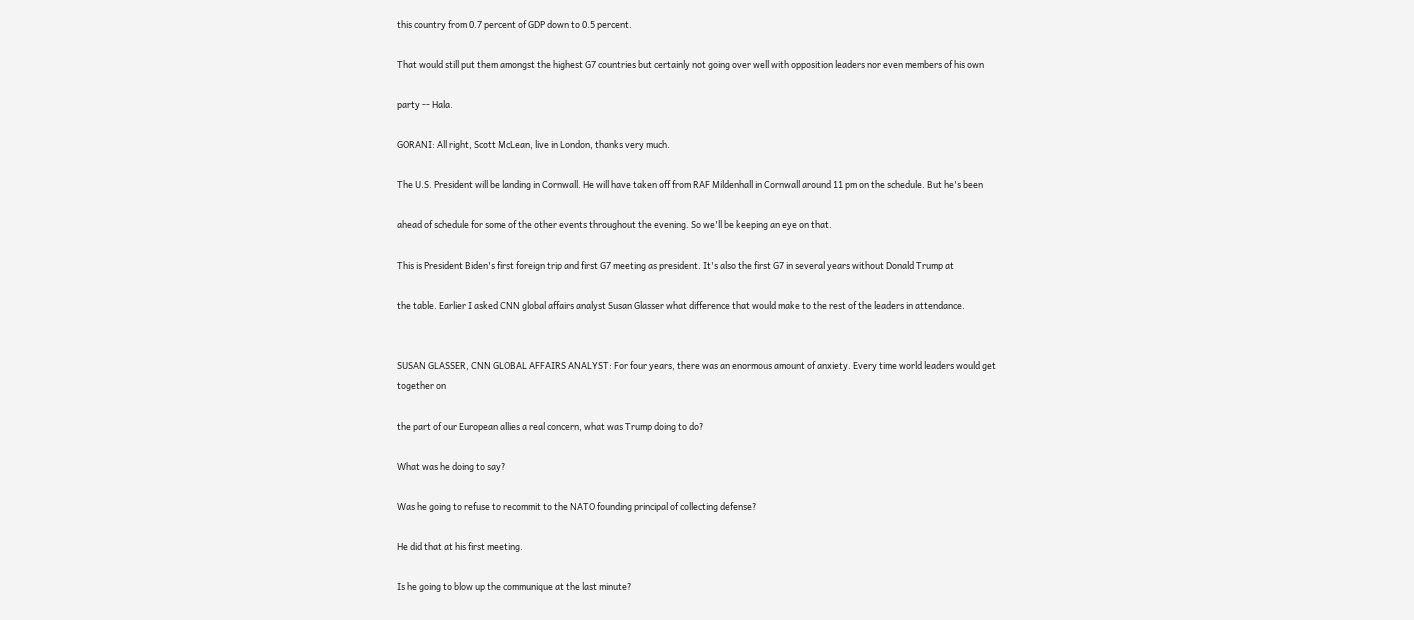this country from 0.7 percent of GDP down to 0.5 percent.

That would still put them amongst the highest G7 countries but certainly not going over well with opposition leaders nor even members of his own

party -- Hala.

GORANI: All right, Scott McLean, live in London, thanks very much.

The U.S. President will be landing in Cornwall. He will have taken off from RAF Mildenhall in Cornwall around 11 pm on the schedule. But he's been

ahead of schedule for some of the other events throughout the evening. So we'll be keeping an eye on that.

This is President Biden's first foreign trip and first G7 meeting as president. It's also the first G7 in several years without Donald Trump at

the table. Earlier I asked CNN global affairs analyst Susan Glasser what difference that would make to the rest of the leaders in attendance.


SUSAN GLASSER, CNN GLOBAL AFFAIRS ANALYST: For four years, there was an enormous amount of anxiety. Every time world leaders would get together on

the part of our European allies a real concern, what was Trump doing to do?

What was he doing to say?

Was he going to refuse to recommit to the NATO founding principal of collecting defense?

He did that at his first meeting.

Is he going to blow up the communique at the last minute?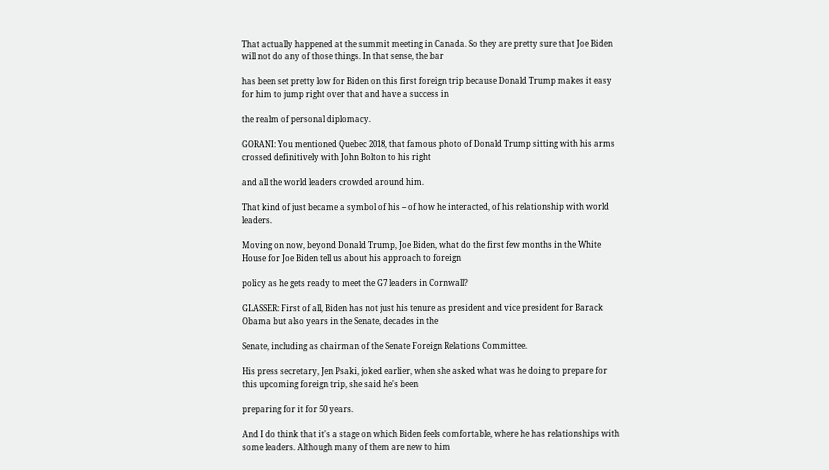That actually happened at the summit meeting in Canada. So they are pretty sure that Joe Biden will not do any of those things. In that sense, the bar

has been set pretty low for Biden on this first foreign trip because Donald Trump makes it easy for him to jump right over that and have a success in

the realm of personal diplomacy.

GORANI: You mentioned Quebec 2018, that famous photo of Donald Trump sitting with his arms crossed definitively with John Bolton to his right

and all the world leaders crowded around him.

That kind of just became a symbol of his -- of how he interacted, of his relationship with world leaders.

Moving on now, beyond Donald Trump, Joe Biden, what do the first few months in the White House for Joe Biden tell us about his approach to foreign

policy as he gets ready to meet the G7 leaders in Cornwall?

GLASSER: First of all, Biden has not just his tenure as president and vice president for Barack Obama but also years in the Senate, decades in the

Senate, including as chairman of the Senate Foreign Relations Committee.

His press secretary, Jen Psaki, joked earlier, when she asked what was he doing to prepare for this upcoming foreign trip, she said he's been

preparing for it for 50 years.

And I do think that it's a stage on which Biden feels comfortable, where he has relationships with some leaders. Although many of them are new to him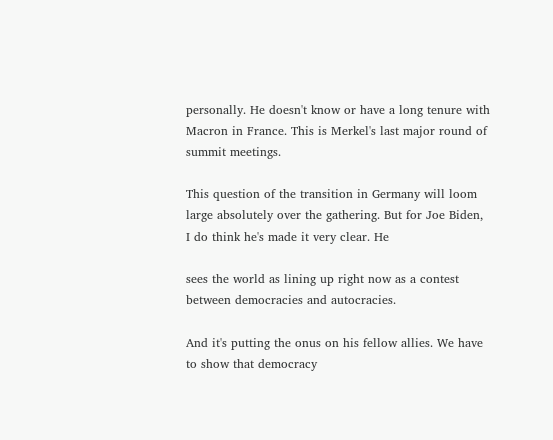personally. He doesn't know or have a long tenure with Macron in France. This is Merkel's last major round of summit meetings.

This question of the transition in Germany will loom large absolutely over the gathering. But for Joe Biden, I do think he's made it very clear. He

sees the world as lining up right now as a contest between democracies and autocracies.

And it's putting the onus on his fellow allies. We have to show that democracy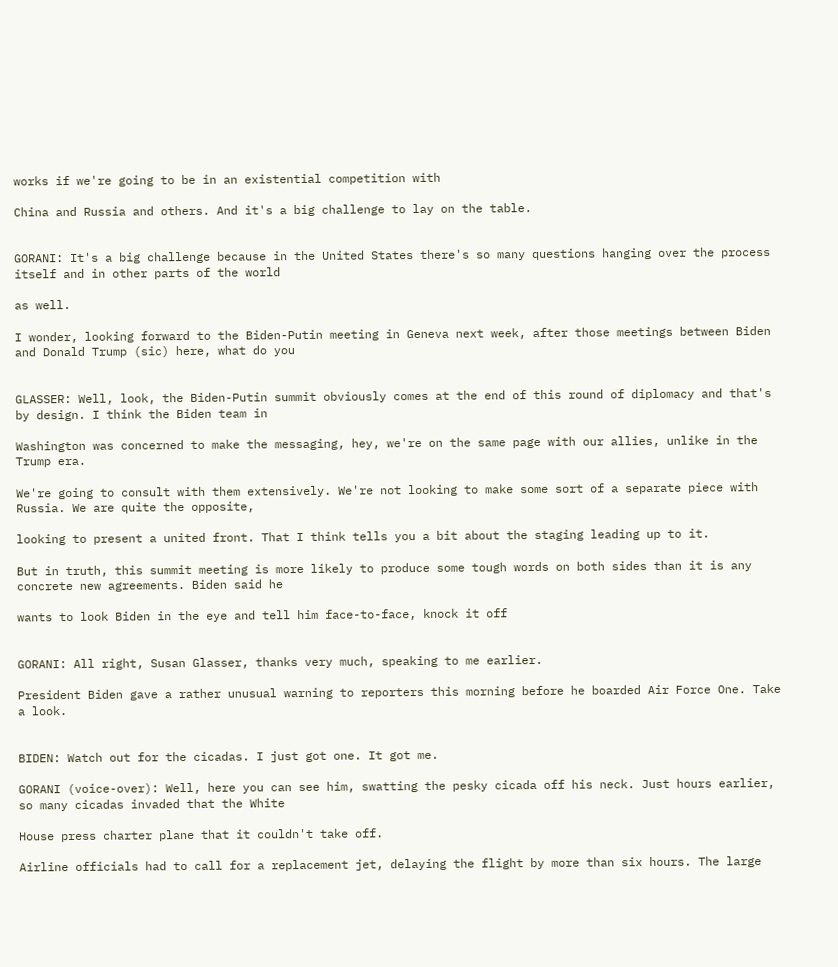works if we're going to be in an existential competition with

China and Russia and others. And it's a big challenge to lay on the table.


GORANI: It's a big challenge because in the United States there's so many questions hanging over the process itself and in other parts of the world

as well.

I wonder, looking forward to the Biden-Putin meeting in Geneva next week, after those meetings between Biden and Donald Trump (sic) here, what do you


GLASSER: Well, look, the Biden-Putin summit obviously comes at the end of this round of diplomacy and that's by design. I think the Biden team in

Washington was concerned to make the messaging, hey, we're on the same page with our allies, unlike in the Trump era.

We're going to consult with them extensively. We're not looking to make some sort of a separate piece with Russia. We are quite the opposite,

looking to present a united front. That I think tells you a bit about the staging leading up to it.

But in truth, this summit meeting is more likely to produce some tough words on both sides than it is any concrete new agreements. Biden said he

wants to look Biden in the eye and tell him face-to-face, knock it off


GORANI: All right, Susan Glasser, thanks very much, speaking to me earlier.

President Biden gave a rather unusual warning to reporters this morning before he boarded Air Force One. Take a look.


BIDEN: Watch out for the cicadas. I just got one. It got me.

GORANI (voice-over): Well, here you can see him, swatting the pesky cicada off his neck. Just hours earlier, so many cicadas invaded that the White

House press charter plane that it couldn't take off.

Airline officials had to call for a replacement jet, delaying the flight by more than six hours. The large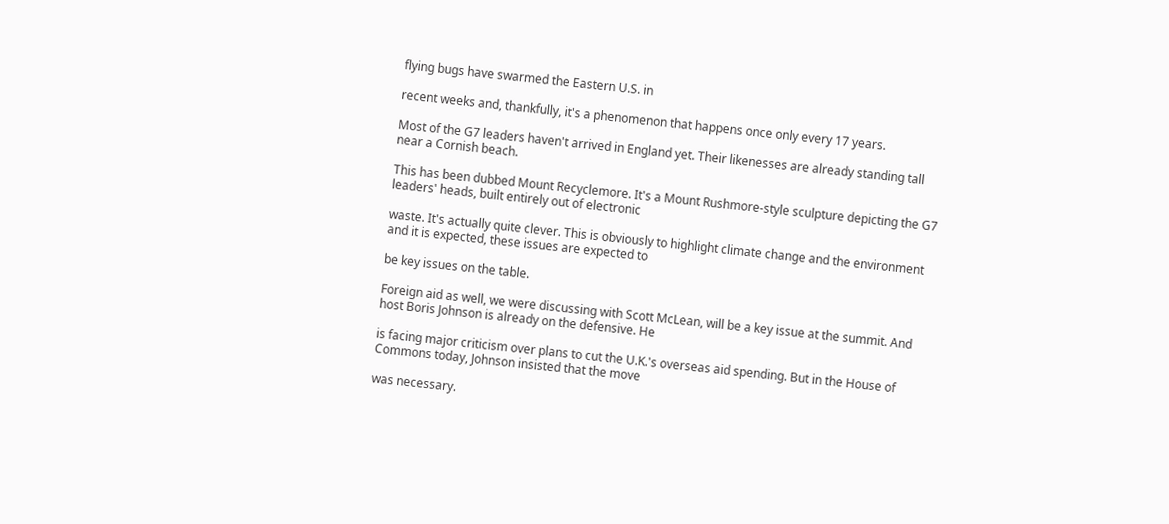flying bugs have swarmed the Eastern U.S. in

recent weeks and, thankfully, it's a phenomenon that happens once only every 17 years.

Most of the G7 leaders haven't arrived in England yet. Their likenesses are already standing tall near a Cornish beach.

This has been dubbed Mount Recyclemore. It's a Mount Rushmore-style sculpture depicting the G7 leaders' heads, built entirely out of electronic

waste. It's actually quite clever. This is obviously to highlight climate change and the environment and it is expected, these issues are expected to

be key issues on the table.

Foreign aid as well, we were discussing with Scott McLean, will be a key issue at the summit. And host Boris Johnson is already on the defensive. He

is facing major criticism over plans to cut the U.K.'s overseas aid spending. But in the House of Commons today, Johnson insisted that the move

was necessary.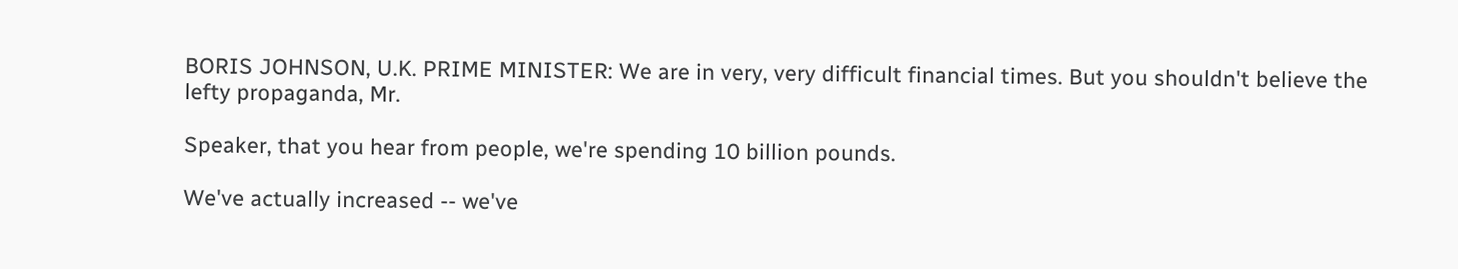BORIS JOHNSON, U.K. PRIME MINISTER: We are in very, very difficult financial times. But you shouldn't believe the lefty propaganda, Mr.

Speaker, that you hear from people, we're spending 10 billion pounds.

We've actually increased -- we've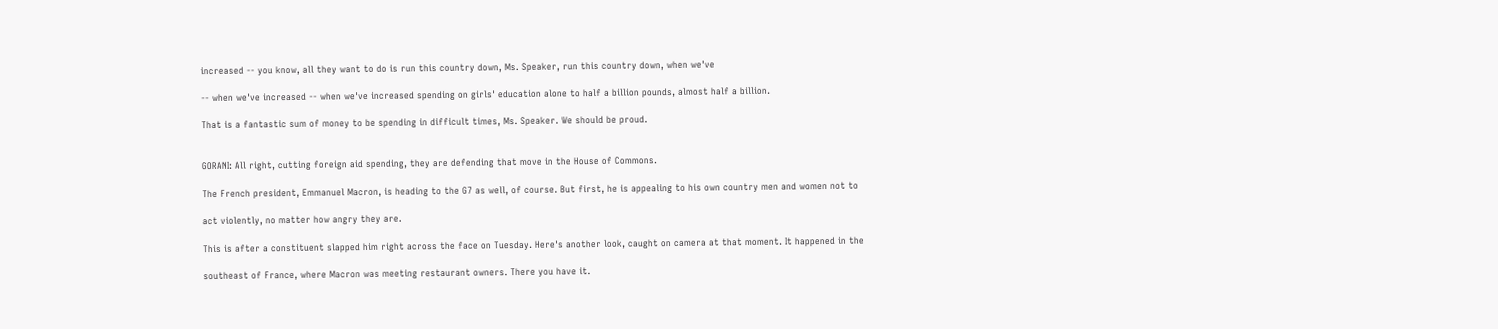increased -- you know, all they want to do is run this country down, Ms. Speaker, run this country down, when we've

-- when we've increased -- when we've increased spending on girls' education alone to half a billion pounds, almost half a billion.

That is a fantastic sum of money to be spending in difficult times, Ms. Speaker. We should be proud.


GORANI: All right, cutting foreign aid spending, they are defending that move in the House of Commons.

The French president, Emmanuel Macron, is heading to the G7 as well, of course. But first, he is appealing to his own country men and women not to

act violently, no matter how angry they are.

This is after a constituent slapped him right across the face on Tuesday. Here's another look, caught on camera at that moment. It happened in the

southeast of France, where Macron was meeting restaurant owners. There you have it.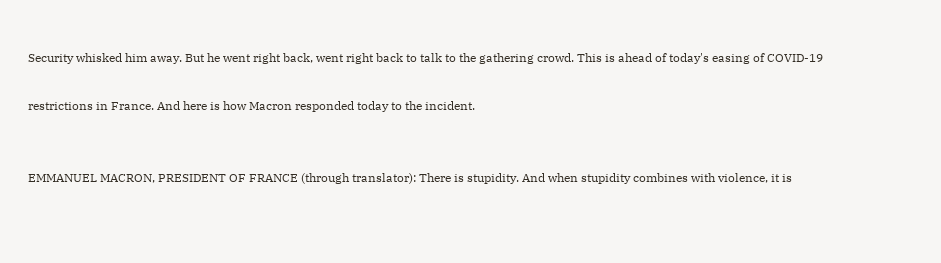Security whisked him away. But he went right back, went right back to talk to the gathering crowd. This is ahead of today's easing of COVID-19

restrictions in France. And here is how Macron responded today to the incident.


EMMANUEL MACRON, PRESIDENT OF FRANCE (through translator): There is stupidity. And when stupidity combines with violence, it is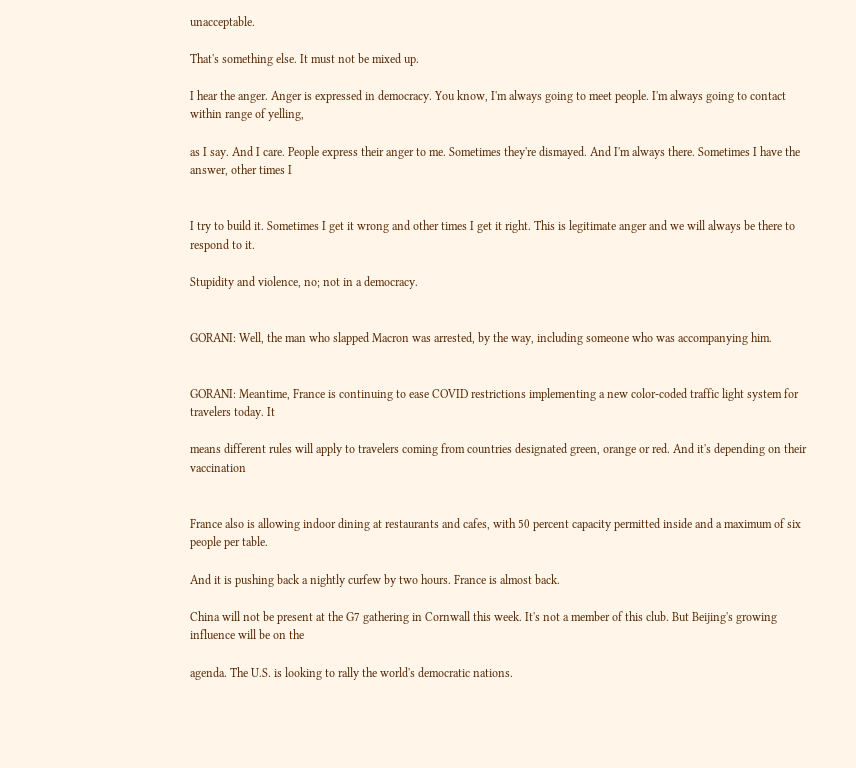unacceptable.

That's something else. It must not be mixed up.

I hear the anger. Anger is expressed in democracy. You know, I'm always going to meet people. I'm always going to contact within range of yelling,

as I say. And I care. People express their anger to me. Sometimes they're dismayed. And I'm always there. Sometimes I have the answer, other times I


I try to build it. Sometimes I get it wrong and other times I get it right. This is legitimate anger and we will always be there to respond to it.

Stupidity and violence, no; not in a democracy.


GORANI: Well, the man who slapped Macron was arrested, by the way, including someone who was accompanying him.


GORANI: Meantime, France is continuing to ease COVID restrictions implementing a new color-coded traffic light system for travelers today. It

means different rules will apply to travelers coming from countries designated green, orange or red. And it's depending on their vaccination


France also is allowing indoor dining at restaurants and cafes, with 50 percent capacity permitted inside and a maximum of six people per table.

And it is pushing back a nightly curfew by two hours. France is almost back.

China will not be present at the G7 gathering in Cornwall this week. It's not a member of this club. But Beijing's growing influence will be on the

agenda. The U.S. is looking to rally the world's democratic nations.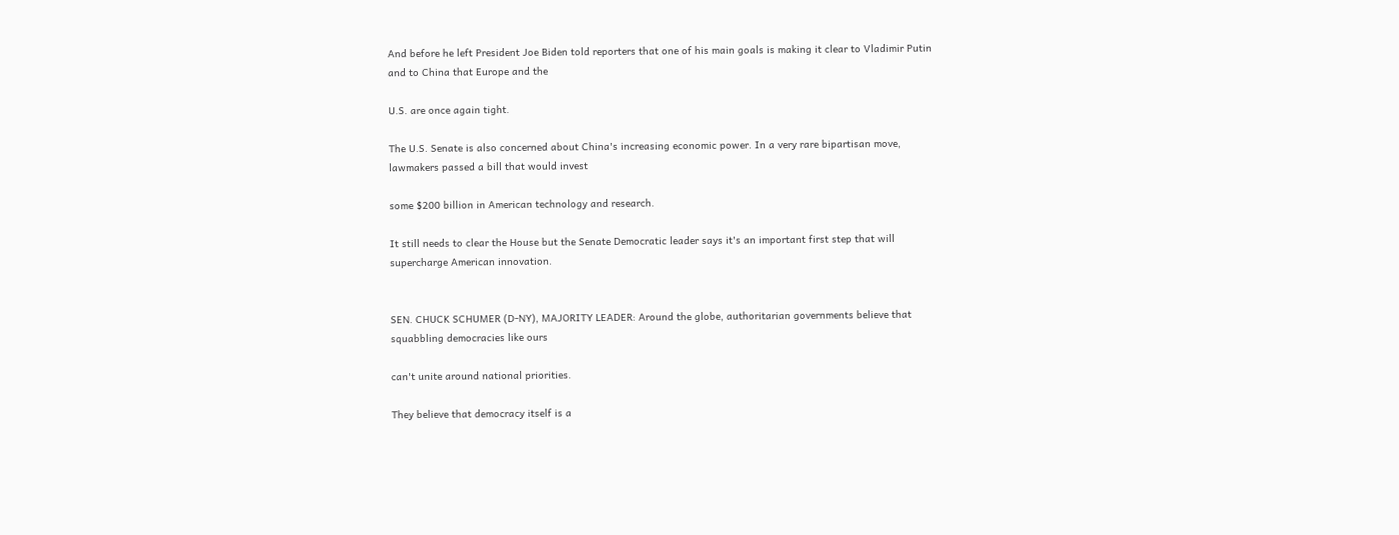And before he left President Joe Biden told reporters that one of his main goals is making it clear to Vladimir Putin and to China that Europe and the

U.S. are once again tight.

The U.S. Senate is also concerned about China's increasing economic power. In a very rare bipartisan move, lawmakers passed a bill that would invest

some $200 billion in American technology and research.

It still needs to clear the House but the Senate Democratic leader says it's an important first step that will supercharge American innovation.


SEN. CHUCK SCHUMER (D-NY), MAJORITY LEADER: Around the globe, authoritarian governments believe that squabbling democracies like ours

can't unite around national priorities.

They believe that democracy itself is a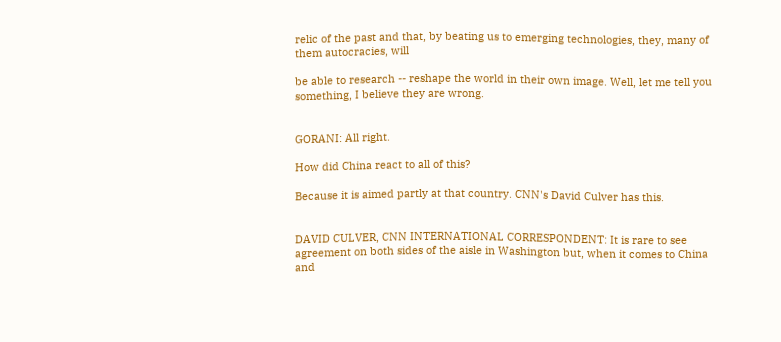relic of the past and that, by beating us to emerging technologies, they, many of them autocracies, will

be able to research -- reshape the world in their own image. Well, let me tell you something, I believe they are wrong.


GORANI: All right.

How did China react to all of this?

Because it is aimed partly at that country. CNN's David Culver has this.


DAVID CULVER, CNN INTERNATIONAL CORRESPONDENT: It is rare to see agreement on both sides of the aisle in Washington but, when it comes to China and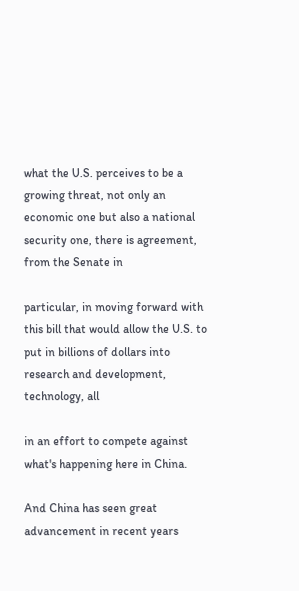what the U.S. perceives to be a growing threat, not only an economic one but also a national security one, there is agreement, from the Senate in

particular, in moving forward with this bill that would allow the U.S. to put in billions of dollars into research and development, technology, all

in an effort to compete against what's happening here in China.

And China has seen great advancement in recent years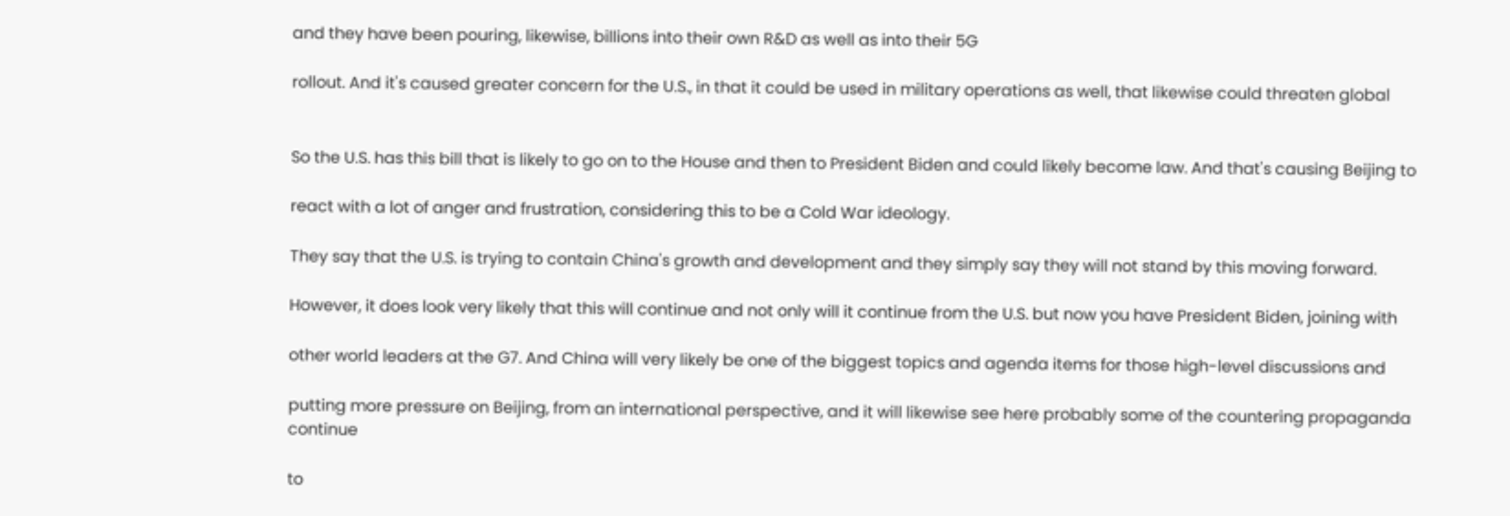and they have been pouring, likewise, billions into their own R&D as well as into their 5G

rollout. And it's caused greater concern for the U.S., in that it could be used in military operations as well, that likewise could threaten global


So the U.S. has this bill that is likely to go on to the House and then to President Biden and could likely become law. And that's causing Beijing to

react with a lot of anger and frustration, considering this to be a Cold War ideology.

They say that the U.S. is trying to contain China's growth and development and they simply say they will not stand by this moving forward.

However, it does look very likely that this will continue and not only will it continue from the U.S. but now you have President Biden, joining with

other world leaders at the G7. And China will very likely be one of the biggest topics and agenda items for those high-level discussions and

putting more pressure on Beijing, from an international perspective, and it will likewise see here probably some of the countering propaganda continue

to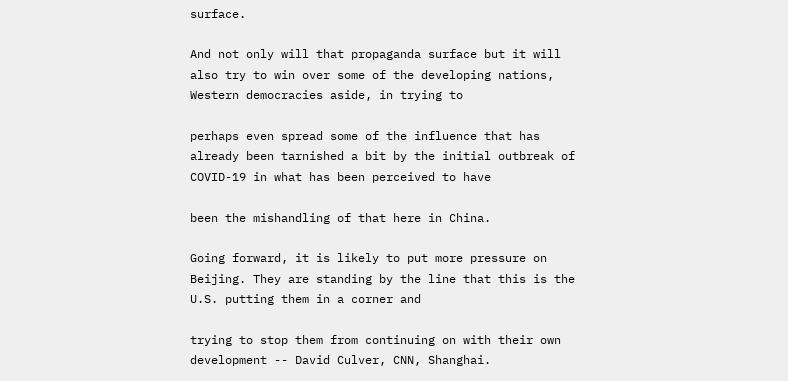surface.

And not only will that propaganda surface but it will also try to win over some of the developing nations, Western democracies aside, in trying to

perhaps even spread some of the influence that has already been tarnished a bit by the initial outbreak of COVID-19 in what has been perceived to have

been the mishandling of that here in China.

Going forward, it is likely to put more pressure on Beijing. They are standing by the line that this is the U.S. putting them in a corner and

trying to stop them from continuing on with their own development -- David Culver, CNN, Shanghai.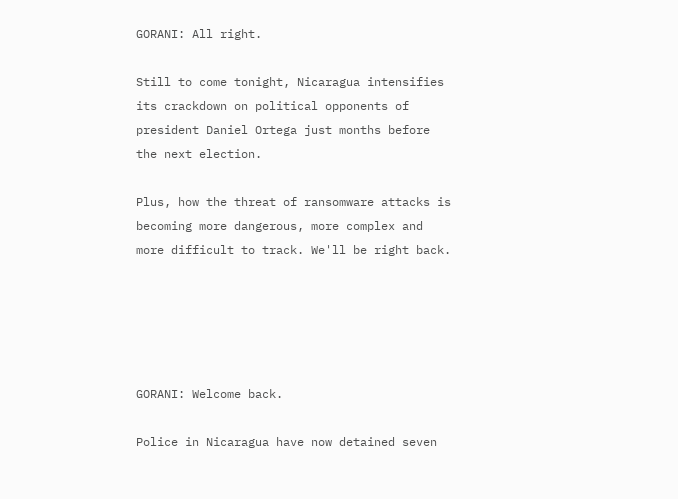GORANI: All right.

Still to come tonight, Nicaragua intensifies its crackdown on political opponents of president Daniel Ortega just months before the next election.

Plus, how the threat of ransomware attacks is becoming more dangerous, more complex and more difficult to track. We'll be right back.





GORANI: Welcome back.

Police in Nicaragua have now detained seven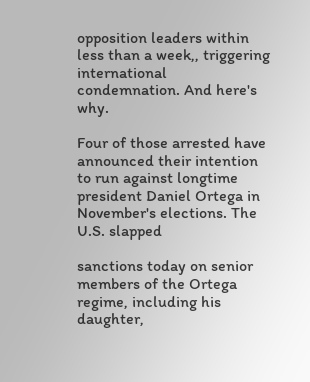opposition leaders within less than a week,, triggering international condemnation. And here's why.

Four of those arrested have announced their intention to run against longtime president Daniel Ortega in November's elections. The U.S. slapped

sanctions today on senior members of the Ortega regime, including his daughter,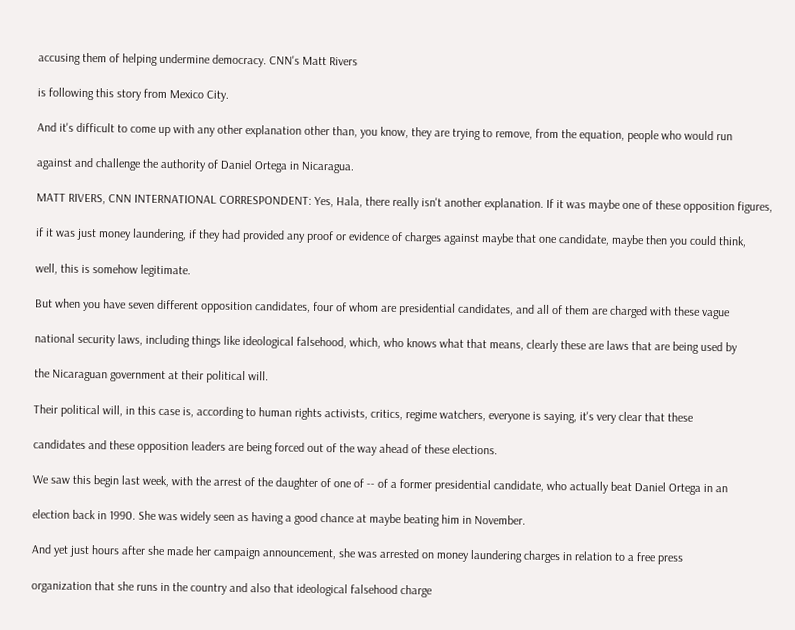accusing them of helping undermine democracy. CNN's Matt Rivers

is following this story from Mexico City.

And it's difficult to come up with any other explanation other than, you know, they are trying to remove, from the equation, people who would run

against and challenge the authority of Daniel Ortega in Nicaragua.

MATT RIVERS, CNN INTERNATIONAL CORRESPONDENT: Yes, Hala, there really isn't another explanation. If it was maybe one of these opposition figures,

if it was just money laundering, if they had provided any proof or evidence of charges against maybe that one candidate, maybe then you could think,

well, this is somehow legitimate.

But when you have seven different opposition candidates, four of whom are presidential candidates, and all of them are charged with these vague

national security laws, including things like ideological falsehood, which, who knows what that means, clearly these are laws that are being used by

the Nicaraguan government at their political will.

Their political will, in this case is, according to human rights activists, critics, regime watchers, everyone is saying, it's very clear that these

candidates and these opposition leaders are being forced out of the way ahead of these elections.

We saw this begin last week, with the arrest of the daughter of one of -- of a former presidential candidate, who actually beat Daniel Ortega in an

election back in 1990. She was widely seen as having a good chance at maybe beating him in November.

And yet just hours after she made her campaign announcement, she was arrested on money laundering charges in relation to a free press

organization that she runs in the country and also that ideological falsehood charge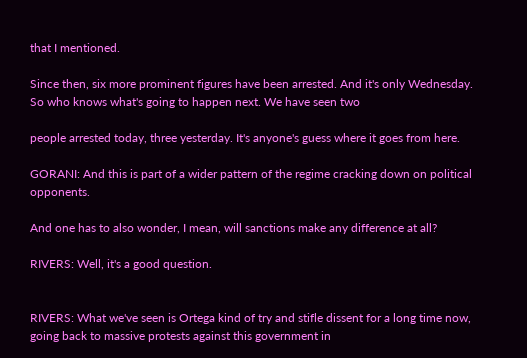that I mentioned.

Since then, six more prominent figures have been arrested. And it's only Wednesday. So who knows what's going to happen next. We have seen two

people arrested today, three yesterday. It's anyone's guess where it goes from here.

GORANI: And this is part of a wider pattern of the regime cracking down on political opponents.

And one has to also wonder, I mean, will sanctions make any difference at all?

RIVERS: Well, it's a good question.


RIVERS: What we've seen is Ortega kind of try and stifle dissent for a long time now, going back to massive protests against this government in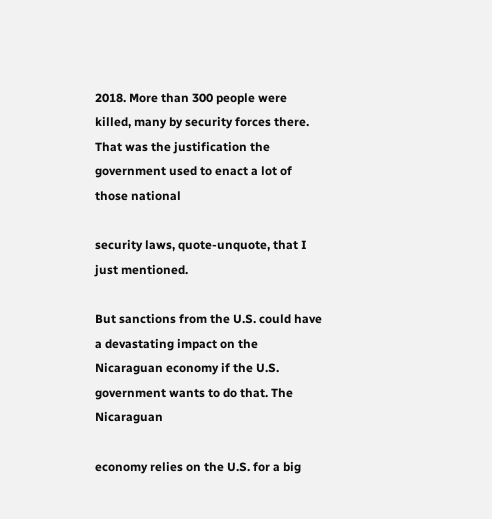2018. More than 300 people were killed, many by security forces there. That was the justification the government used to enact a lot of those national

security laws, quote-unquote, that I just mentioned.

But sanctions from the U.S. could have a devastating impact on the Nicaraguan economy if the U.S. government wants to do that. The Nicaraguan

economy relies on the U.S. for a big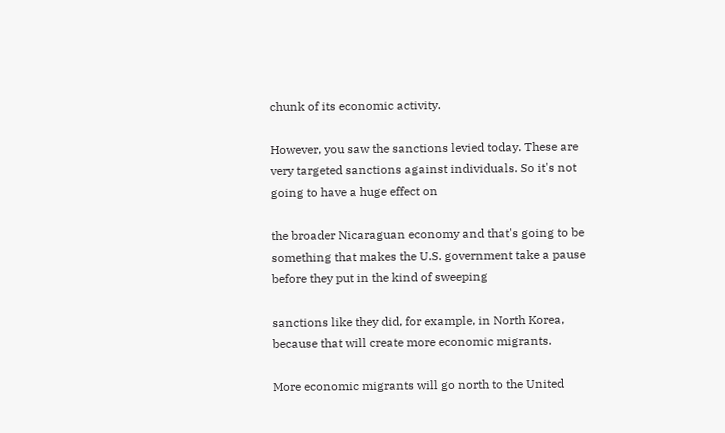chunk of its economic activity.

However, you saw the sanctions levied today. These are very targeted sanctions against individuals. So it's not going to have a huge effect on

the broader Nicaraguan economy and that's going to be something that makes the U.S. government take a pause before they put in the kind of sweeping

sanctions like they did, for example, in North Korea, because that will create more economic migrants.

More economic migrants will go north to the United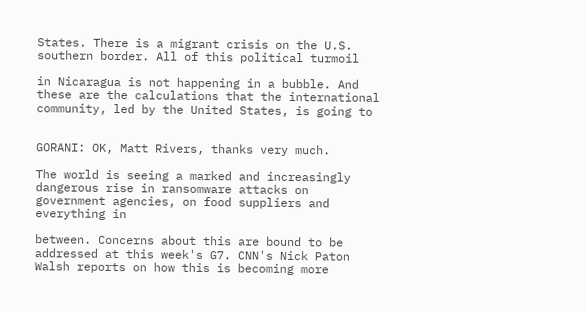States. There is a migrant crisis on the U.S. southern border. All of this political turmoil

in Nicaragua is not happening in a bubble. And these are the calculations that the international community, led by the United States, is going to


GORANI: OK, Matt Rivers, thanks very much.

The world is seeing a marked and increasingly dangerous rise in ransomware attacks on government agencies, on food suppliers and everything in

between. Concerns about this are bound to be addressed at this week's G7. CNN's Nick Paton Walsh reports on how this is becoming more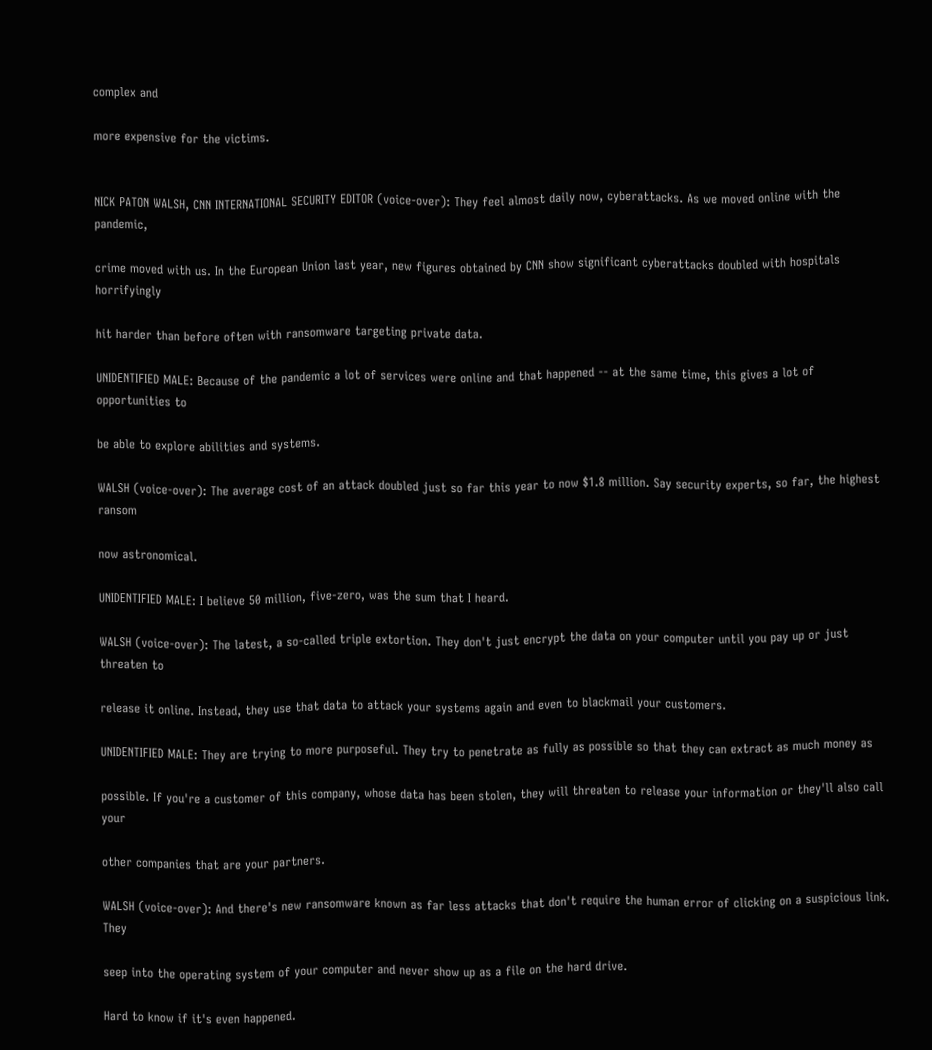complex and

more expensive for the victims.


NICK PATON WALSH, CNN INTERNATIONAL SECURITY EDITOR (voice-over): They feel almost daily now, cyberattacks. As we moved online with the pandemic,

crime moved with us. In the European Union last year, new figures obtained by CNN show significant cyberattacks doubled with hospitals horrifyingly

hit harder than before often with ransomware targeting private data.

UNIDENTIFIED MALE: Because of the pandemic a lot of services were online and that happened -- at the same time, this gives a lot of opportunities to

be able to explore abilities and systems.

WALSH (voice-over): The average cost of an attack doubled just so far this year to now $1.8 million. Say security experts, so far, the highest ransom

now astronomical.

UNIDENTIFIED MALE: I believe 50 million, five-zero, was the sum that I heard.

WALSH (voice-over): The latest, a so-called triple extortion. They don't just encrypt the data on your computer until you pay up or just threaten to

release it online. Instead, they use that data to attack your systems again and even to blackmail your customers.

UNIDENTIFIED MALE: They are trying to more purposeful. They try to penetrate as fully as possible so that they can extract as much money as

possible. If you're a customer of this company, whose data has been stolen, they will threaten to release your information or they'll also call your

other companies that are your partners.

WALSH (voice-over): And there's new ransomware known as far less attacks that don't require the human error of clicking on a suspicious link. They

seep into the operating system of your computer and never show up as a file on the hard drive.

Hard to know if it's even happened.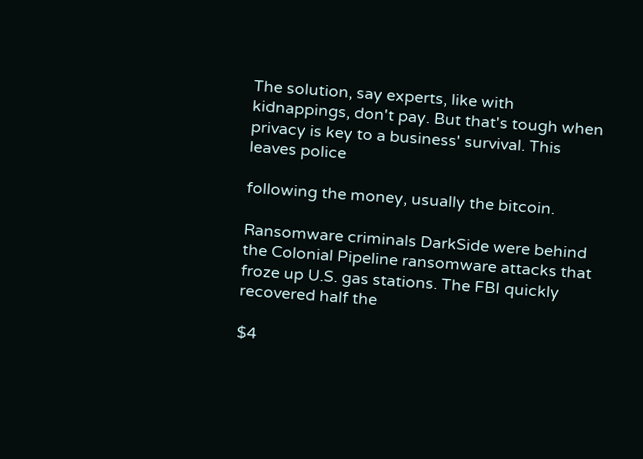The solution, say experts, like with kidnappings, don't pay. But that's tough when privacy is key to a business' survival. This leaves police

following the money, usually the bitcoin.

Ransomware criminals DarkSide were behind the Colonial Pipeline ransomware attacks that froze up U.S. gas stations. The FBI quickly recovered half the

$4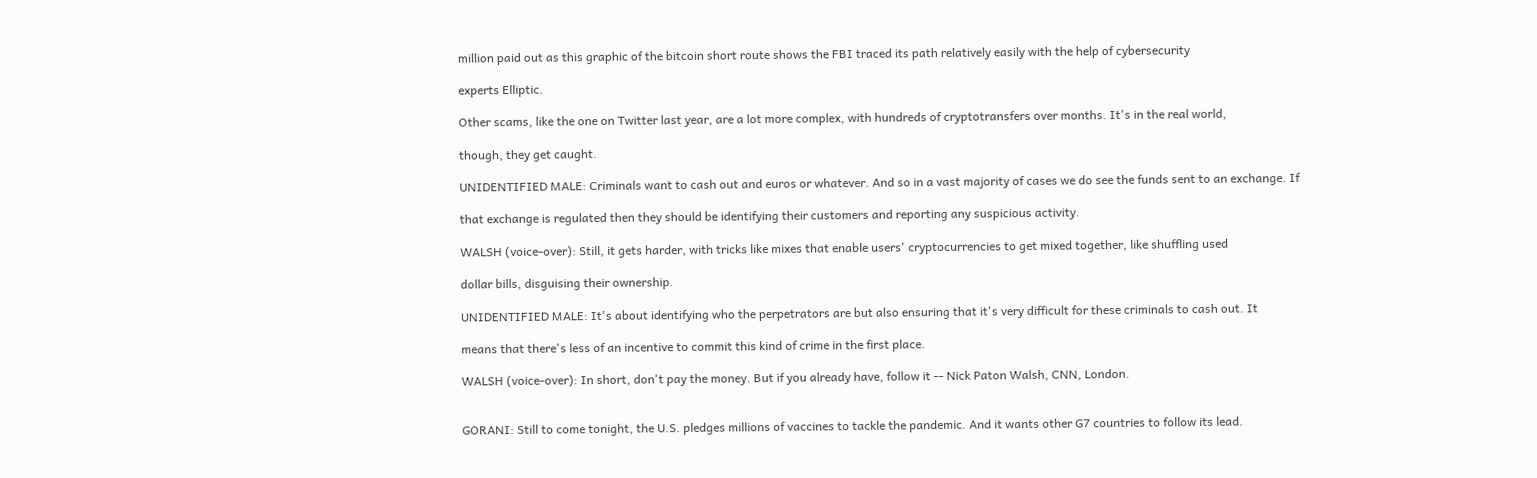million paid out as this graphic of the bitcoin short route shows the FBI traced its path relatively easily with the help of cybersecurity

experts Elliptic.

Other scams, like the one on Twitter last year, are a lot more complex, with hundreds of cryptotransfers over months. It's in the real world,

though, they get caught.

UNIDENTIFIED MALE: Criminals want to cash out and euros or whatever. And so in a vast majority of cases we do see the funds sent to an exchange. If

that exchange is regulated then they should be identifying their customers and reporting any suspicious activity.

WALSH (voice-over): Still, it gets harder, with tricks like mixes that enable users' cryptocurrencies to get mixed together, like shuffling used

dollar bills, disguising their ownership.

UNIDENTIFIED MALE: It's about identifying who the perpetrators are but also ensuring that it's very difficult for these criminals to cash out. It

means that there's less of an incentive to commit this kind of crime in the first place.

WALSH (voice-over): In short, don't pay the money. But if you already have, follow it -- Nick Paton Walsh, CNN, London.


GORANI: Still to come tonight, the U.S. pledges millions of vaccines to tackle the pandemic. And it wants other G7 countries to follow its lead.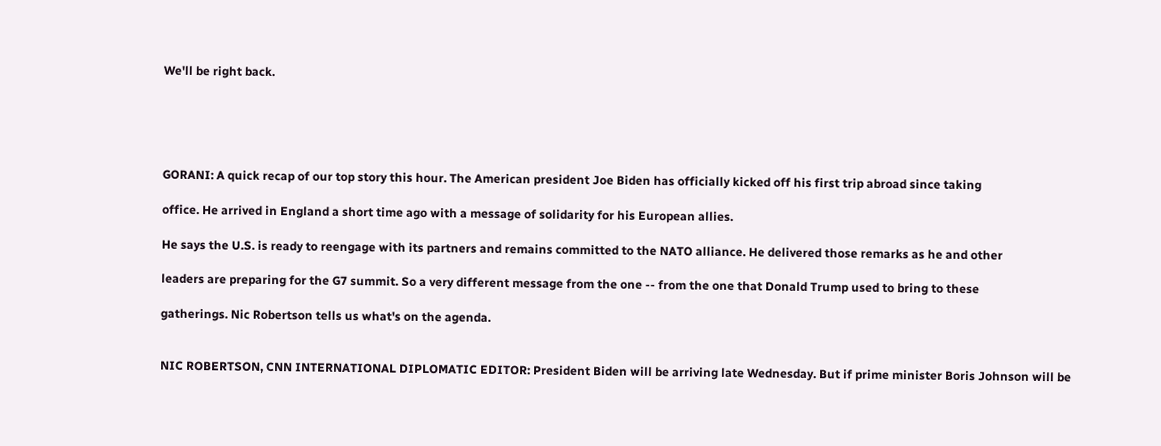We'll be right back.





GORANI: A quick recap of our top story this hour. The American president Joe Biden has officially kicked off his first trip abroad since taking

office. He arrived in England a short time ago with a message of solidarity for his European allies.

He says the U.S. is ready to reengage with its partners and remains committed to the NATO alliance. He delivered those remarks as he and other

leaders are preparing for the G7 summit. So a very different message from the one -- from the one that Donald Trump used to bring to these

gatherings. Nic Robertson tells us what's on the agenda.


NIC ROBERTSON, CNN INTERNATIONAL DIPLOMATIC EDITOR: President Biden will be arriving late Wednesday. But if prime minister Boris Johnson will be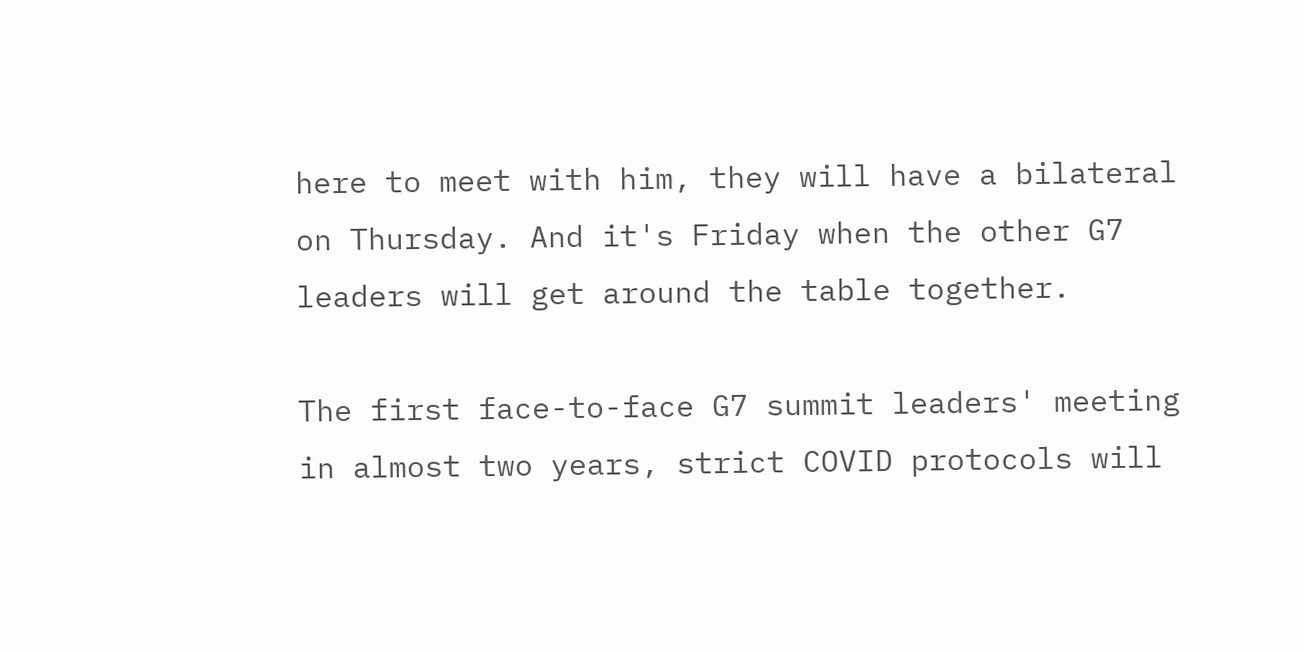here to meet with him, they will have a bilateral on Thursday. And it's Friday when the other G7 leaders will get around the table together.

The first face-to-face G7 summit leaders' meeting in almost two years, strict COVID protocols will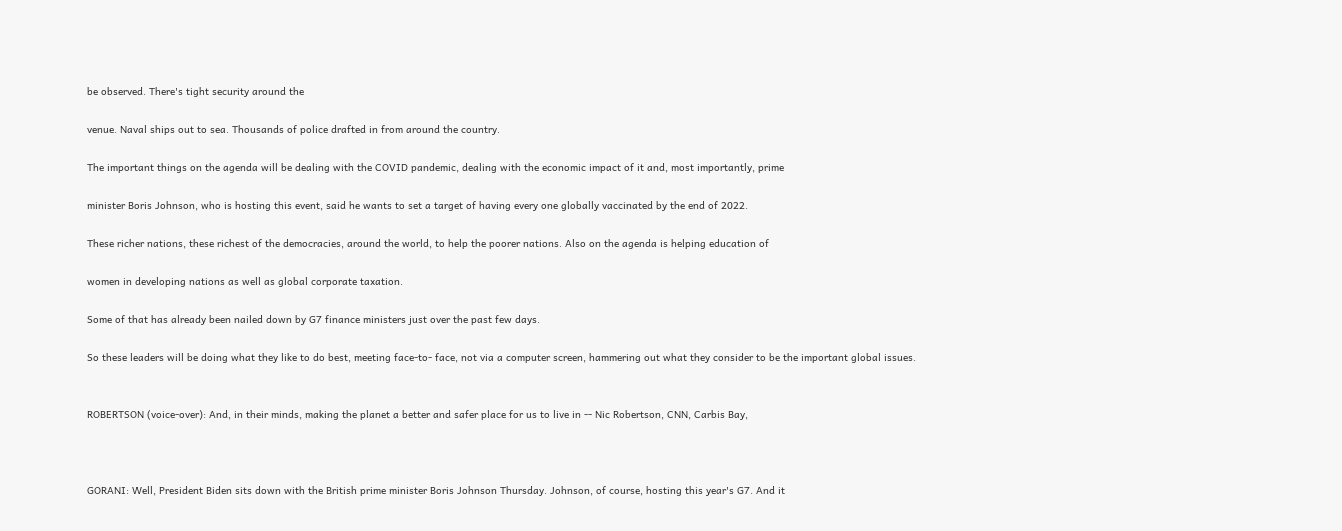be observed. There's tight security around the

venue. Naval ships out to sea. Thousands of police drafted in from around the country.

The important things on the agenda will be dealing with the COVID pandemic, dealing with the economic impact of it and, most importantly, prime

minister Boris Johnson, who is hosting this event, said he wants to set a target of having every one globally vaccinated by the end of 2022.

These richer nations, these richest of the democracies, around the world, to help the poorer nations. Also on the agenda is helping education of

women in developing nations as well as global corporate taxation.

Some of that has already been nailed down by G7 finance ministers just over the past few days.

So these leaders will be doing what they like to do best, meeting face-to- face, not via a computer screen, hammering out what they consider to be the important global issues.


ROBERTSON (voice-over): And, in their minds, making the planet a better and safer place for us to live in -- Nic Robertson, CNN, Carbis Bay,



GORANI: Well, President Biden sits down with the British prime minister Boris Johnson Thursday. Johnson, of course, hosting this year's G7. And it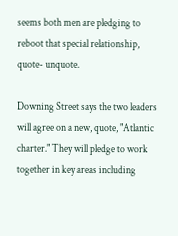seems both men are pledging to reboot that special relationship, quote- unquote.

Downing Street says the two leaders will agree on a new, quote, "Atlantic charter." They will pledge to work together in key areas including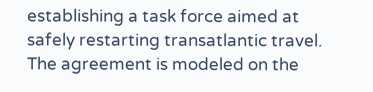establishing a task force aimed at safely restarting transatlantic travel. The agreement is modeled on the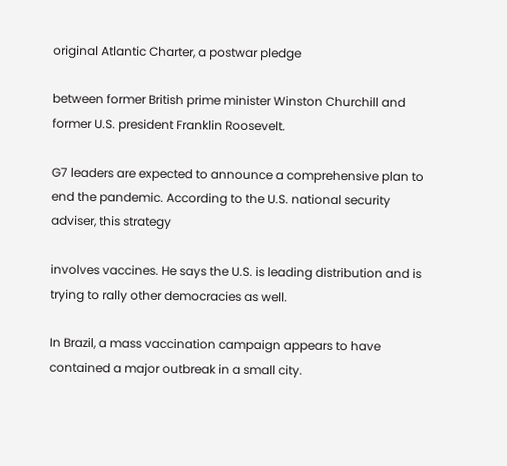original Atlantic Charter, a postwar pledge

between former British prime minister Winston Churchill and former U.S. president Franklin Roosevelt.

G7 leaders are expected to announce a comprehensive plan to end the pandemic. According to the U.S. national security adviser, this strategy

involves vaccines. He says the U.S. is leading distribution and is trying to rally other democracies as well.

In Brazil, a mass vaccination campaign appears to have contained a major outbreak in a small city.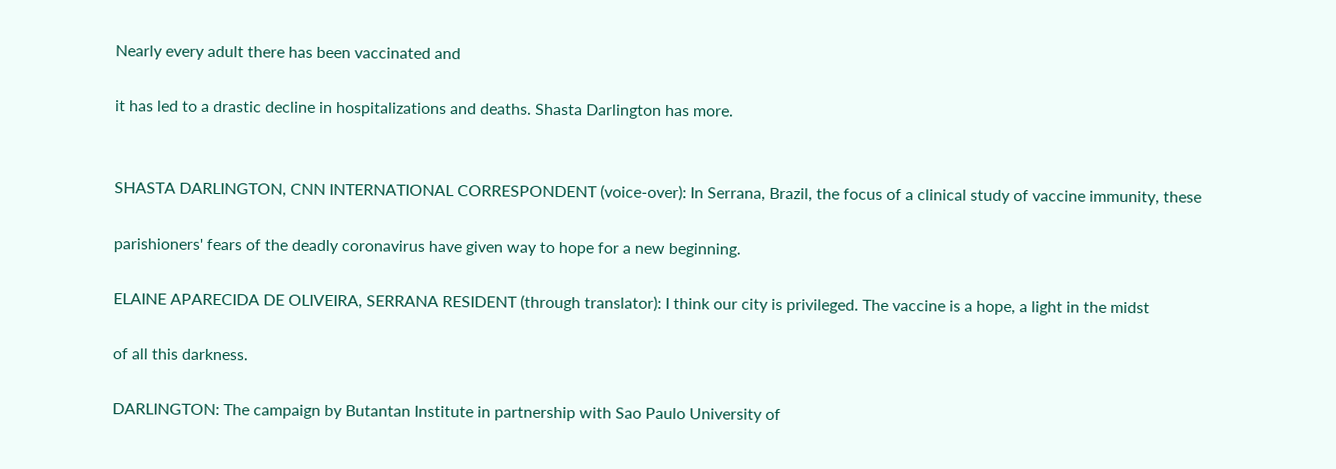Nearly every adult there has been vaccinated and

it has led to a drastic decline in hospitalizations and deaths. Shasta Darlington has more.


SHASTA DARLINGTON, CNN INTERNATIONAL CORRESPONDENT (voice-over): In Serrana, Brazil, the focus of a clinical study of vaccine immunity, these

parishioners' fears of the deadly coronavirus have given way to hope for a new beginning.

ELAINE APARECIDA DE OLIVEIRA, SERRANA RESIDENT (through translator): I think our city is privileged. The vaccine is a hope, a light in the midst

of all this darkness.

DARLINGTON: The campaign by Butantan Institute in partnership with Sao Paulo University of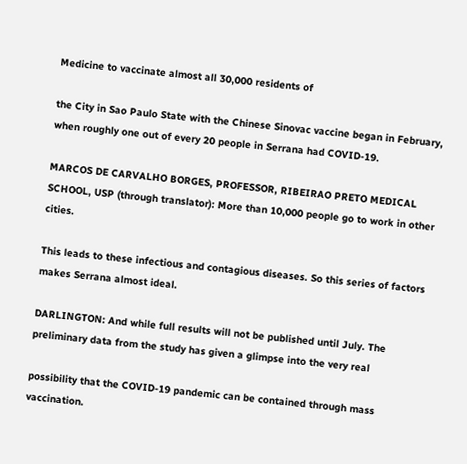Medicine to vaccinate almost all 30,000 residents of

the City in Sao Paulo State with the Chinese Sinovac vaccine began in February, when roughly one out of every 20 people in Serrana had COVID-19.

MARCOS DE CARVALHO BORGES, PROFESSOR, RIBEIRAO PRETO MEDICAL SCHOOL, USP (through translator): More than 10,000 people go to work in other cities.

This leads to these infectious and contagious diseases. So this series of factors makes Serrana almost ideal.

DARLINGTON: And while full results will not be published until July. The preliminary data from the study has given a glimpse into the very real

possibility that the COVID-19 pandemic can be contained through mass vaccination.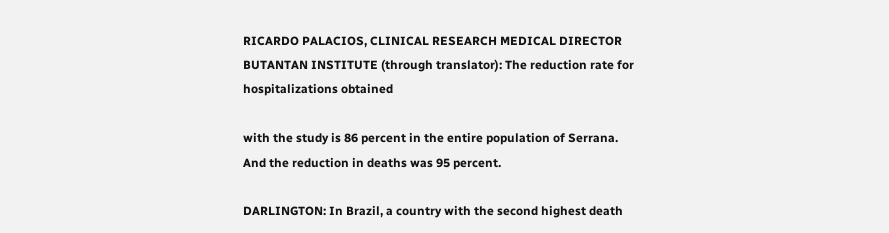RICARDO PALACIOS, CLINICAL RESEARCH MEDICAL DIRECTOR BUTANTAN INSTITUTE (through translator): The reduction rate for hospitalizations obtained

with the study is 86 percent in the entire population of Serrana. And the reduction in deaths was 95 percent.

DARLINGTON: In Brazil, a country with the second highest death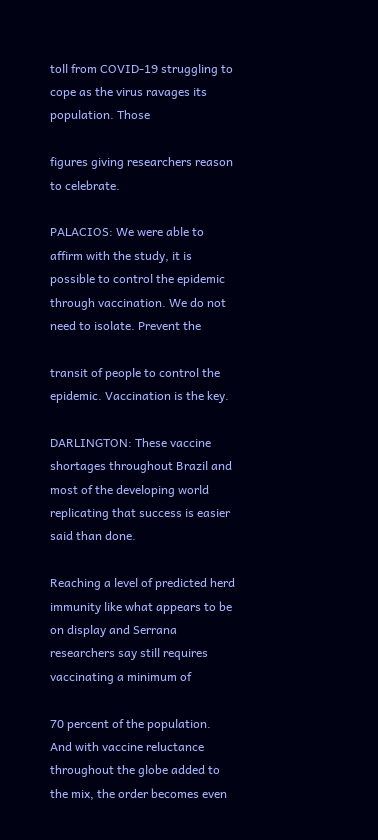toll from COVID-19 struggling to cope as the virus ravages its population. Those

figures giving researchers reason to celebrate.

PALACIOS: We were able to affirm with the study, it is possible to control the epidemic through vaccination. We do not need to isolate. Prevent the

transit of people to control the epidemic. Vaccination is the key.

DARLINGTON: These vaccine shortages throughout Brazil and most of the developing world replicating that success is easier said than done.

Reaching a level of predicted herd immunity like what appears to be on display and Serrana researchers say still requires vaccinating a minimum of

70 percent of the population. And with vaccine reluctance throughout the globe added to the mix, the order becomes even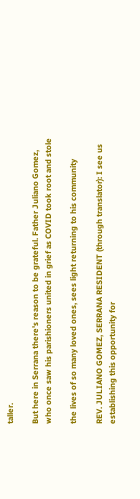taller.

But here in Serrana there's reason to be grateful. Father Juliano Gomez, who once saw his parishioners united in grief as COVID took root and stole

the lives of so many loved ones, sees light returning to his community

REV. JULIANO GOMEZ, SERRANA RESIDENT (through translator): I see us establishing this opportunity for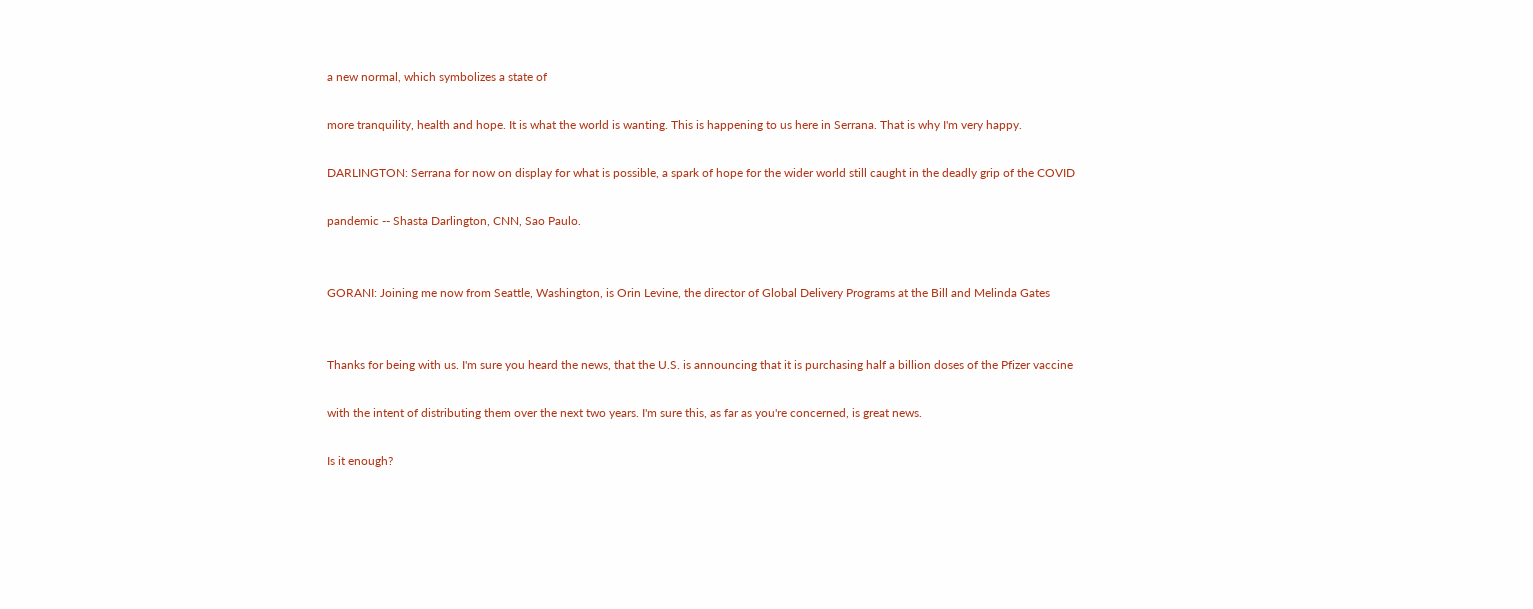a new normal, which symbolizes a state of

more tranquility, health and hope. It is what the world is wanting. This is happening to us here in Serrana. That is why I'm very happy.

DARLINGTON: Serrana for now on display for what is possible, a spark of hope for the wider world still caught in the deadly grip of the COVID

pandemic -- Shasta Darlington, CNN, Sao Paulo.


GORANI: Joining me now from Seattle, Washington, is Orin Levine, the director of Global Delivery Programs at the Bill and Melinda Gates


Thanks for being with us. I'm sure you heard the news, that the U.S. is announcing that it is purchasing half a billion doses of the Pfizer vaccine

with the intent of distributing them over the next two years. I'm sure this, as far as you're concerned, is great news.

Is it enough?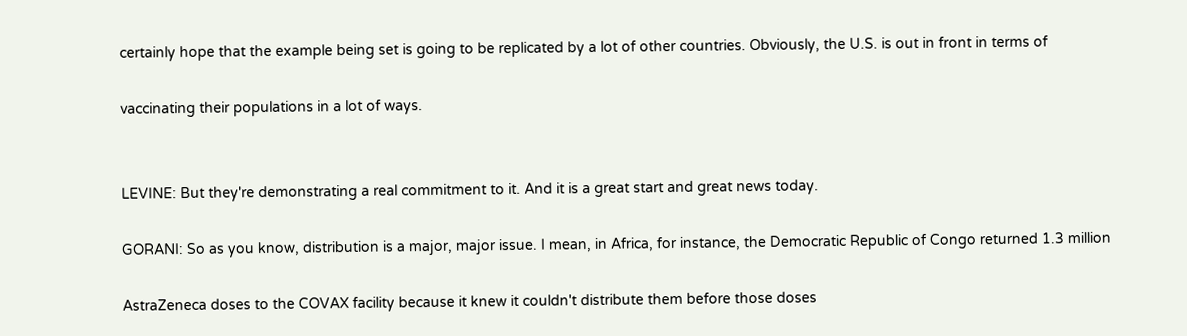certainly hope that the example being set is going to be replicated by a lot of other countries. Obviously, the U.S. is out in front in terms of

vaccinating their populations in a lot of ways.


LEVINE: But they're demonstrating a real commitment to it. And it is a great start and great news today.

GORANI: So as you know, distribution is a major, major issue. I mean, in Africa, for instance, the Democratic Republic of Congo returned 1.3 million

AstraZeneca doses to the COVAX facility because it knew it couldn't distribute them before those doses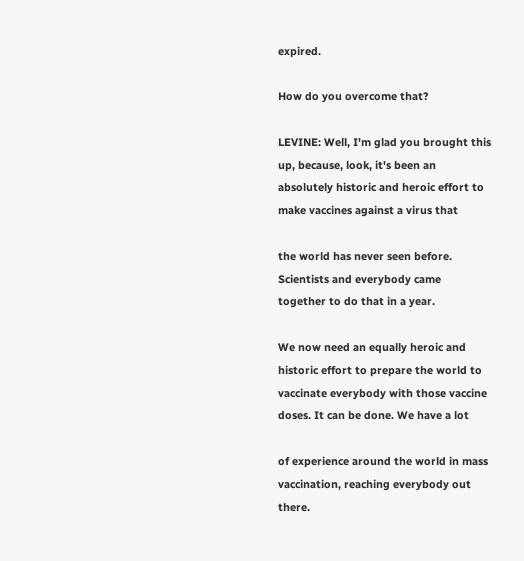expired.

How do you overcome that?

LEVINE: Well, I'm glad you brought this up, because, look, it's been an absolutely historic and heroic effort to make vaccines against a virus that

the world has never seen before. Scientists and everybody came together to do that in a year.

We now need an equally heroic and historic effort to prepare the world to vaccinate everybody with those vaccine doses. It can be done. We have a lot

of experience around the world in mass vaccination, reaching everybody out there.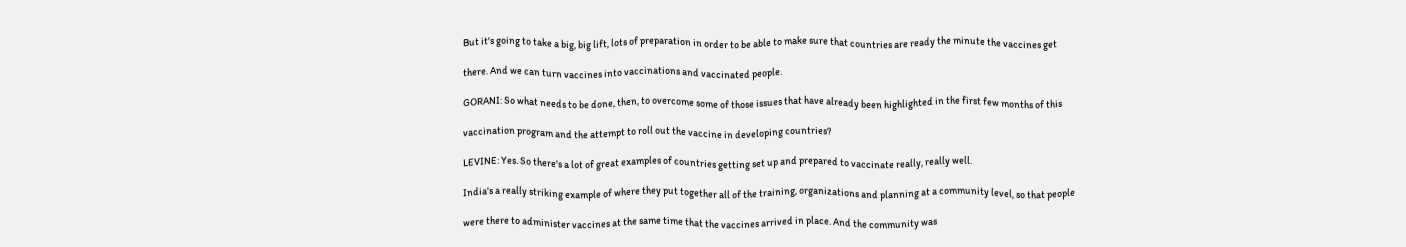But it's going to take a big, big lift, lots of preparation in order to be able to make sure that countries are ready the minute the vaccines get

there. And we can turn vaccines into vaccinations and vaccinated people.

GORANI: So what needs to be done, then, to overcome some of those issues that have already been highlighted in the first few months of this

vaccination program and the attempt to roll out the vaccine in developing countries?

LEVINE: Yes. So there's a lot of great examples of countries getting set up and prepared to vaccinate really, really well.

India's a really striking example of where they put together all of the training, organizations and planning at a community level, so that people

were there to administer vaccines at the same time that the vaccines arrived in place. And the community was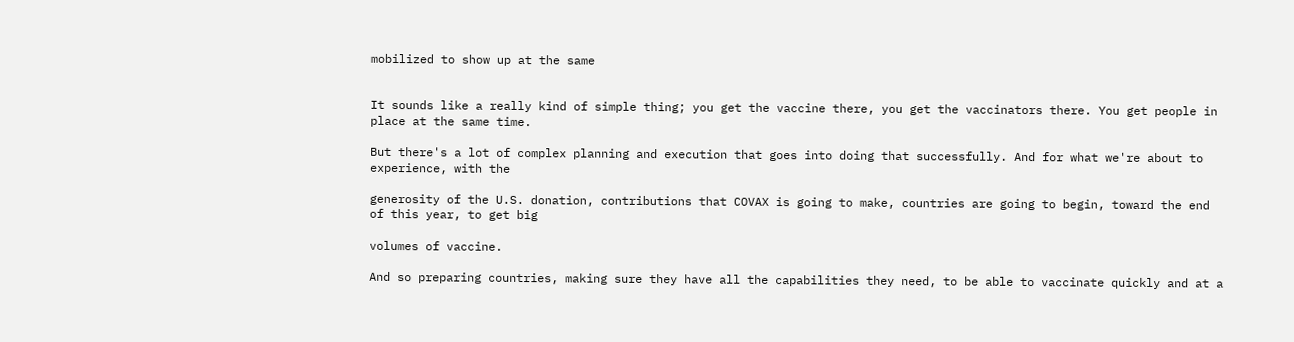mobilized to show up at the same


It sounds like a really kind of simple thing; you get the vaccine there, you get the vaccinators there. You get people in place at the same time.

But there's a lot of complex planning and execution that goes into doing that successfully. And for what we're about to experience, with the

generosity of the U.S. donation, contributions that COVAX is going to make, countries are going to begin, toward the end of this year, to get big

volumes of vaccine.

And so preparing countries, making sure they have all the capabilities they need, to be able to vaccinate quickly and at a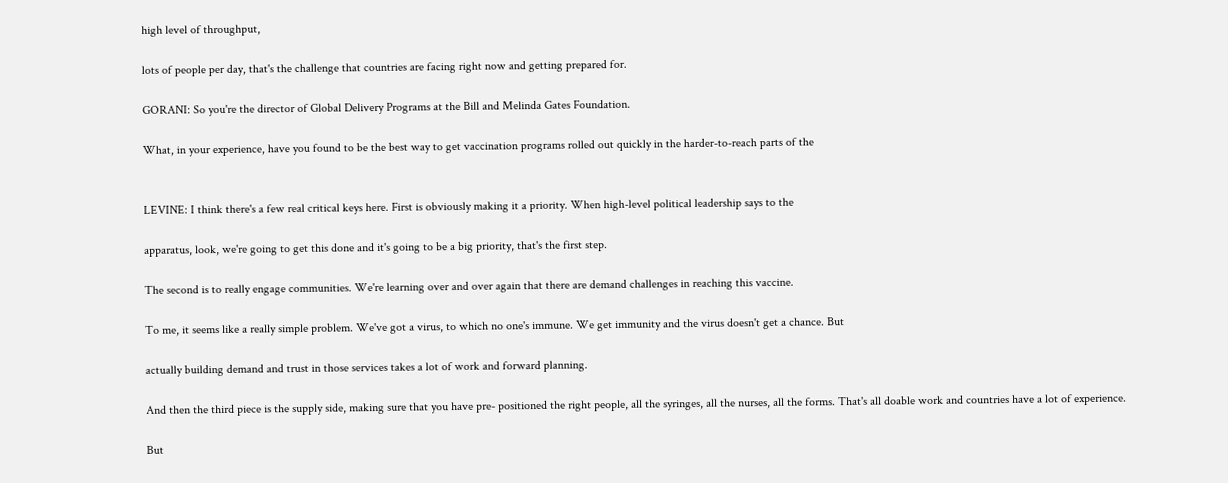high level of throughput,

lots of people per day, that's the challenge that countries are facing right now and getting prepared for.

GORANI: So you're the director of Global Delivery Programs at the Bill and Melinda Gates Foundation.

What, in your experience, have you found to be the best way to get vaccination programs rolled out quickly in the harder-to-reach parts of the


LEVINE: I think there's a few real critical keys here. First is obviously making it a priority. When high-level political leadership says to the

apparatus, look, we're going to get this done and it's going to be a big priority, that's the first step.

The second is to really engage communities. We're learning over and over again that there are demand challenges in reaching this vaccine.

To me, it seems like a really simple problem. We've got a virus, to which no one's immune. We get immunity and the virus doesn't get a chance. But

actually building demand and trust in those services takes a lot of work and forward planning.

And then the third piece is the supply side, making sure that you have pre- positioned the right people, all the syringes, all the nurses, all the forms. That's all doable work and countries have a lot of experience.

But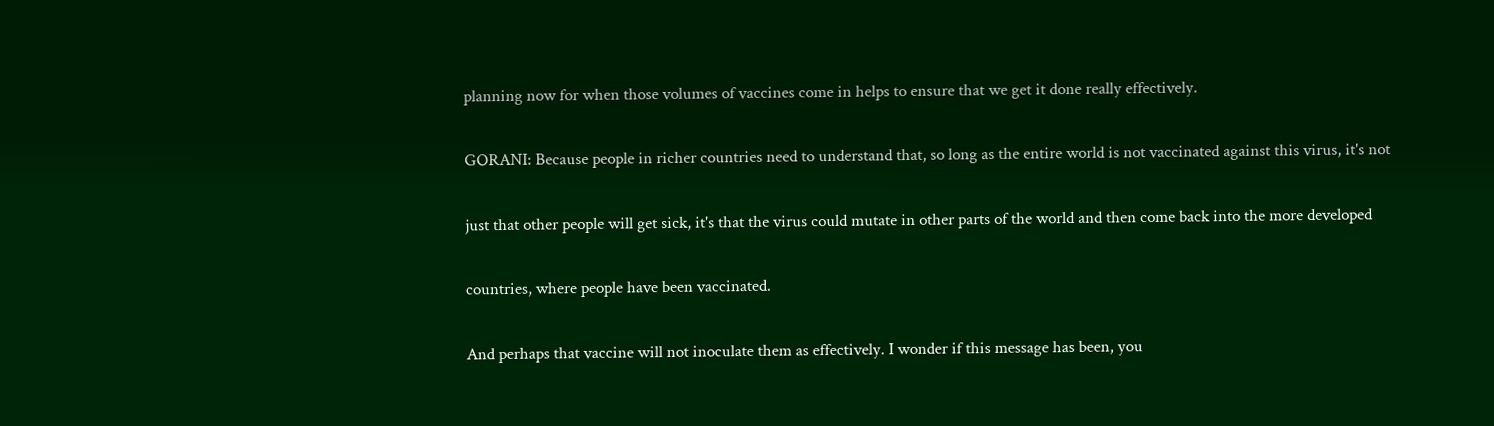planning now for when those volumes of vaccines come in helps to ensure that we get it done really effectively.

GORANI: Because people in richer countries need to understand that, so long as the entire world is not vaccinated against this virus, it's not

just that other people will get sick, it's that the virus could mutate in other parts of the world and then come back into the more developed

countries, where people have been vaccinated.

And perhaps that vaccine will not inoculate them as effectively. I wonder if this message has been, you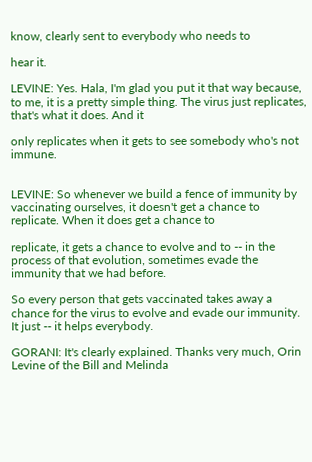know, clearly sent to everybody who needs to

hear it.

LEVINE: Yes. Hala, I'm glad you put it that way because, to me, it is a pretty simple thing. The virus just replicates, that's what it does. And it

only replicates when it gets to see somebody who's not immune.


LEVINE: So whenever we build a fence of immunity by vaccinating ourselves, it doesn't get a chance to replicate. When it does get a chance to

replicate, it gets a chance to evolve and to -- in the process of that evolution, sometimes evade the immunity that we had before.

So every person that gets vaccinated takes away a chance for the virus to evolve and evade our immunity. It just -- it helps everybody.

GORANI: It's clearly explained. Thanks very much, Orin Levine of the Bill and Melinda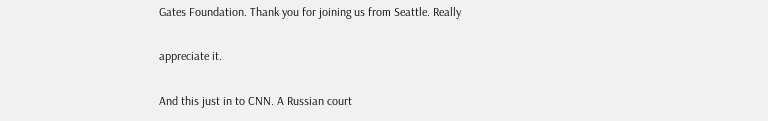Gates Foundation. Thank you for joining us from Seattle. Really

appreciate it.

And this just in to CNN. A Russian court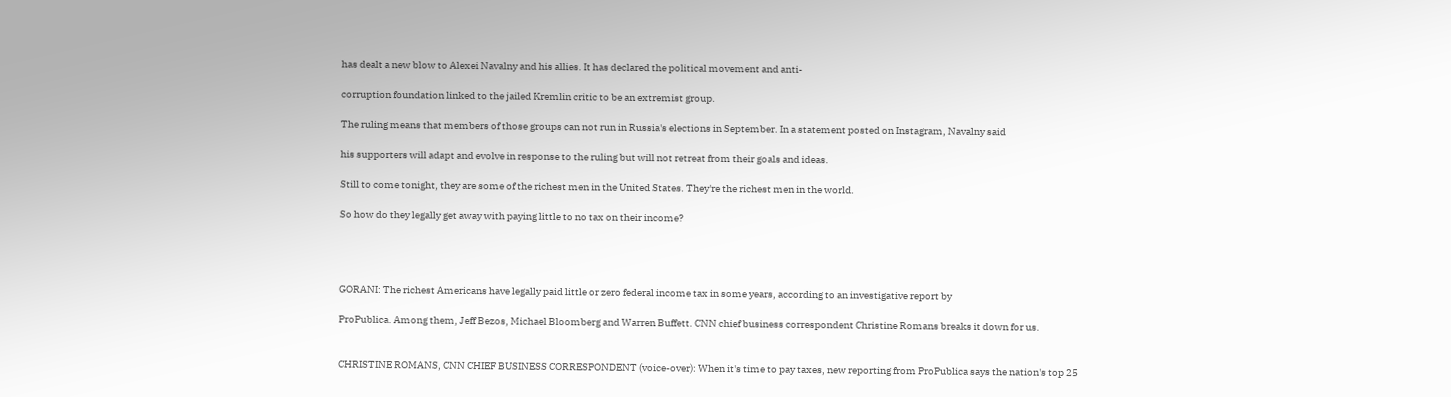has dealt a new blow to Alexei Navalny and his allies. It has declared the political movement and anti-

corruption foundation linked to the jailed Kremlin critic to be an extremist group.

The ruling means that members of those groups can not run in Russia's elections in September. In a statement posted on Instagram, Navalny said

his supporters will adapt and evolve in response to the ruling but will not retreat from their goals and ideas.

Still to come tonight, they are some of the richest men in the United States. They're the richest men in the world.

So how do they legally get away with paying little to no tax on their income?




GORANI: The richest Americans have legally paid little or zero federal income tax in some years, according to an investigative report by

ProPublica. Among them, Jeff Bezos, Michael Bloomberg and Warren Buffett. CNN chief business correspondent Christine Romans breaks it down for us.


CHRISTINE ROMANS, CNN CHIEF BUSINESS CORRESPONDENT (voice-over): When it's time to pay taxes, new reporting from ProPublica says the nation's top 25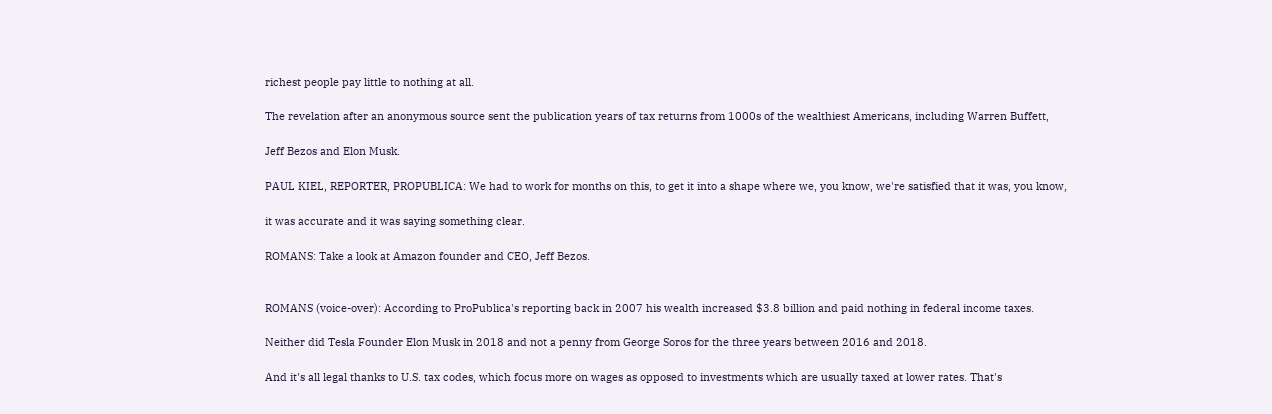richest people pay little to nothing at all.

The revelation after an anonymous source sent the publication years of tax returns from 1000s of the wealthiest Americans, including Warren Buffett,

Jeff Bezos and Elon Musk.

PAUL KIEL, REPORTER, PROPUBLICA: We had to work for months on this, to get it into a shape where we, you know, we're satisfied that it was, you know,

it was accurate and it was saying something clear.

ROMANS: Take a look at Amazon founder and CEO, Jeff Bezos.


ROMANS (voice-over): According to ProPublica's reporting back in 2007 his wealth increased $3.8 billion and paid nothing in federal income taxes.

Neither did Tesla Founder Elon Musk in 2018 and not a penny from George Soros for the three years between 2016 and 2018.

And it's all legal thanks to U.S. tax codes, which focus more on wages as opposed to investments which are usually taxed at lower rates. That's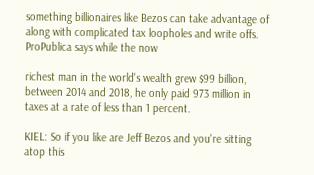something billionaires like Bezos can take advantage of along with complicated tax loopholes and write offs. ProPublica says while the now

richest man in the world's wealth grew $99 billion, between 2014 and 2018, he only paid 973 million in taxes at a rate of less than 1 percent.

KIEL: So if you like are Jeff Bezos and you're sitting atop this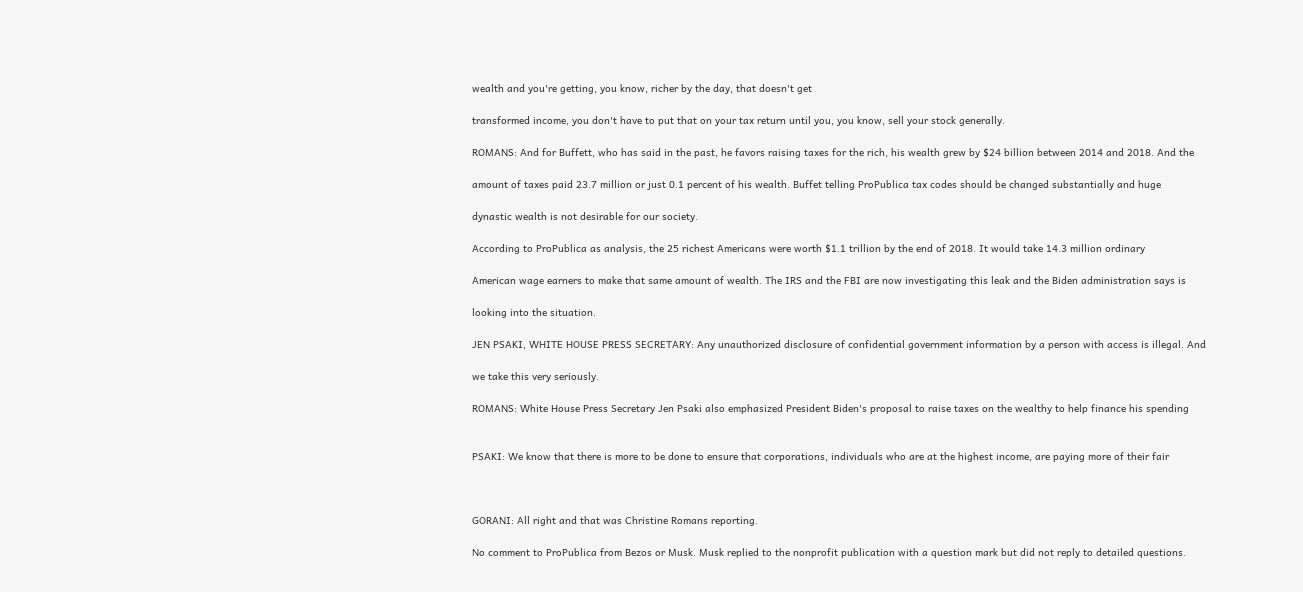wealth and you're getting, you know, richer by the day, that doesn't get

transformed income, you don't have to put that on your tax return until you, you know, sell your stock generally.

ROMANS: And for Buffett, who has said in the past, he favors raising taxes for the rich, his wealth grew by $24 billion between 2014 and 2018. And the

amount of taxes paid 23.7 million or just 0.1 percent of his wealth. Buffet telling ProPublica tax codes should be changed substantially and huge

dynastic wealth is not desirable for our society.

According to ProPublica as analysis, the 25 richest Americans were worth $1.1 trillion by the end of 2018. It would take 14.3 million ordinary

American wage earners to make that same amount of wealth. The IRS and the FBI are now investigating this leak and the Biden administration says is

looking into the situation.

JEN PSAKI, WHITE HOUSE PRESS SECRETARY: Any unauthorized disclosure of confidential government information by a person with access is illegal. And

we take this very seriously.

ROMANS: White House Press Secretary Jen Psaki also emphasized President Biden's proposal to raise taxes on the wealthy to help finance his spending


PSAKI: We know that there is more to be done to ensure that corporations, individuals who are at the highest income, are paying more of their fair



GORANI: All right and that was Christine Romans reporting.

No comment to ProPublica from Bezos or Musk. Musk replied to the nonprofit publication with a question mark but did not reply to detailed questions.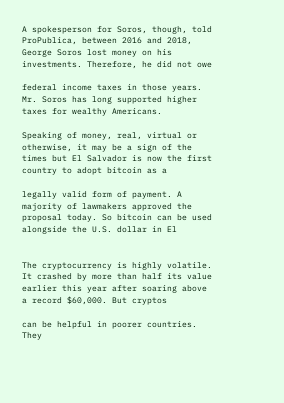A spokesperson for Soros, though, told ProPublica, between 2016 and 2018, George Soros lost money on his investments. Therefore, he did not owe

federal income taxes in those years. Mr. Soros has long supported higher taxes for wealthy Americans.

Speaking of money, real, virtual or otherwise, it may be a sign of the times but El Salvador is now the first country to adopt bitcoin as a

legally valid form of payment. A majority of lawmakers approved the proposal today. So bitcoin can be used alongside the U.S. dollar in El


The cryptocurrency is highly volatile. It crashed by more than half its value earlier this year after soaring above a record $60,000. But cryptos

can be helpful in poorer countries. They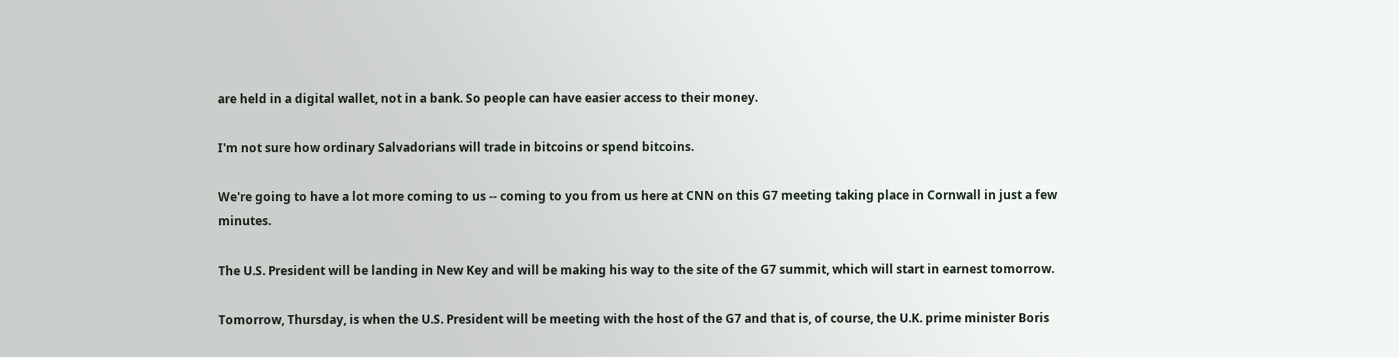are held in a digital wallet, not in a bank. So people can have easier access to their money.

I'm not sure how ordinary Salvadorians will trade in bitcoins or spend bitcoins.

We're going to have a lot more coming to us -- coming to you from us here at CNN on this G7 meeting taking place in Cornwall in just a few minutes.

The U.S. President will be landing in New Key and will be making his way to the site of the G7 summit, which will start in earnest tomorrow.

Tomorrow, Thursday, is when the U.S. President will be meeting with the host of the G7 and that is, of course, the U.K. prime minister Boris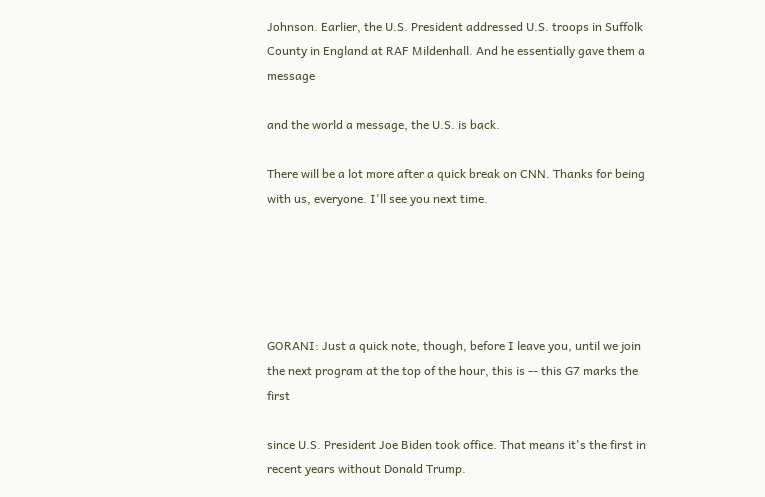Johnson. Earlier, the U.S. President addressed U.S. troops in Suffolk County in England at RAF Mildenhall. And he essentially gave them a message

and the world a message, the U.S. is back.

There will be a lot more after a quick break on CNN. Thanks for being with us, everyone. I'll see you next time.





GORANI: Just a quick note, though, before I leave you, until we join the next program at the top of the hour, this is -- this G7 marks the first

since U.S. President Joe Biden took office. That means it's the first in recent years without Donald Trump.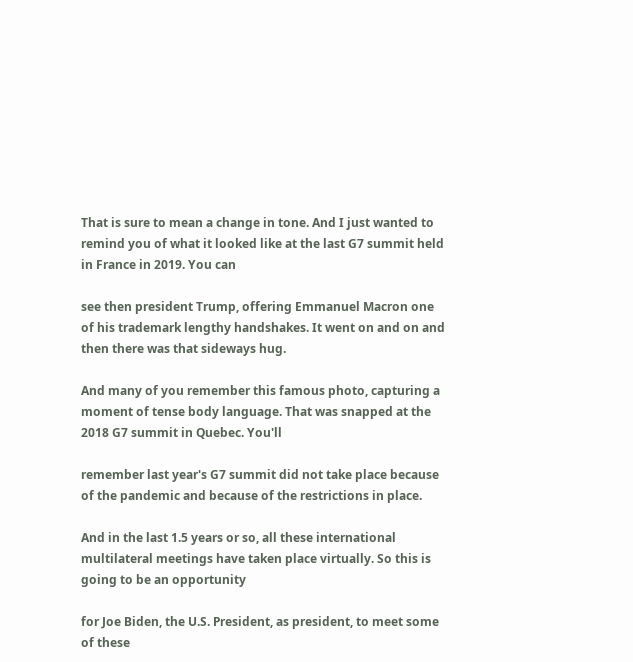That is sure to mean a change in tone. And I just wanted to remind you of what it looked like at the last G7 summit held in France in 2019. You can

see then president Trump, offering Emmanuel Macron one of his trademark lengthy handshakes. It went on and on and then there was that sideways hug.

And many of you remember this famous photo, capturing a moment of tense body language. That was snapped at the 2018 G7 summit in Quebec. You'll

remember last year's G7 summit did not take place because of the pandemic and because of the restrictions in place.

And in the last 1.5 years or so, all these international multilateral meetings have taken place virtually. So this is going to be an opportunity

for Joe Biden, the U.S. President, as president, to meet some of these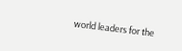world leaders for the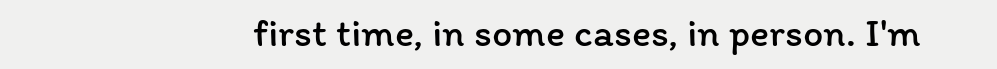first time, in some cases, in person. I'm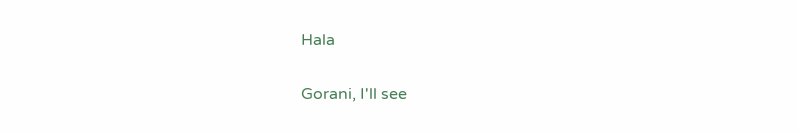Hala

Gorani, I'll see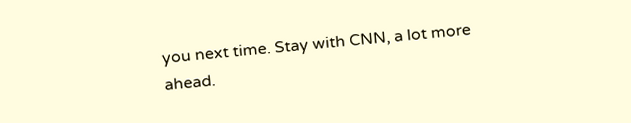you next time. Stay with CNN, a lot more ahead.